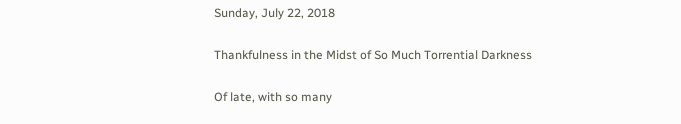Sunday, July 22, 2018

Thankfulness in the Midst of So Much Torrential Darkness

Of late, with so many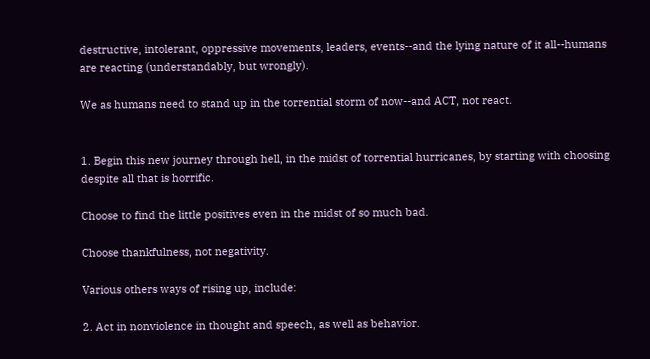destructive, intolerant, oppressive movements, leaders, events--and the lying nature of it all--humans are reacting (understandably, but wrongly).

We as humans need to stand up in the torrential storm of now--and ACT, not react.


1. Begin this new journey through hell, in the midst of torrential hurricanes, by starting with choosing despite all that is horrific.

Choose to find the little positives even in the midst of so much bad.

Choose thankfulness, not negativity.

Various others ways of rising up, include:

2. Act in nonviolence in thought and speech, as well as behavior.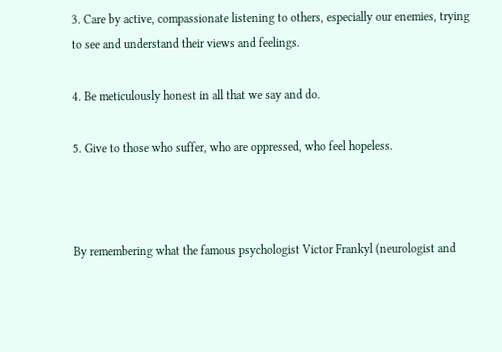3. Care by active, compassionate listening to others, especially our enemies, trying to see and understand their views and feelings.

4. Be meticulously honest in all that we say and do.

5. Give to those who suffer, who are oppressed, who feel hopeless.



By remembering what the famous psychologist Victor Frankyl (neurologist and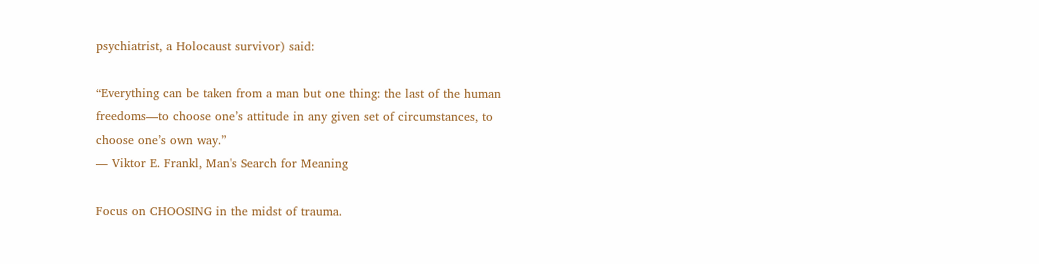psychiatrist, a Holocaust survivor) said:

“Everything can be taken from a man but one thing: the last of the human freedoms—to choose one’s attitude in any given set of circumstances, to choose one’s own way.”
― Viktor E. Frankl, Man's Search for Meaning

Focus on CHOOSING in the midst of trauma.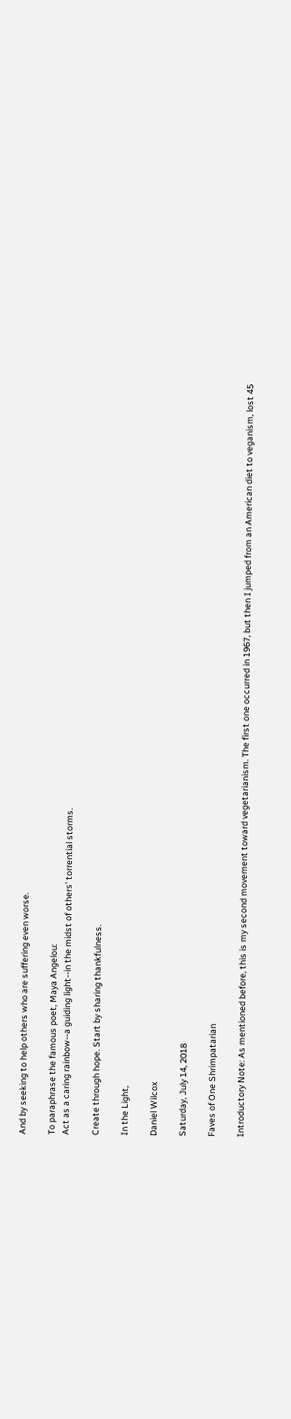And by seeking to help others who are suffering even worse.

To paraphrase the famous poet, Maya Angelou:
Act as a caring rainbow--a guiding light--in the midst of others' torrential storms.

Create through hope. Start by sharing thankfulness.

In the Light,

Daniel Wilcox

Saturday, July 14, 2018

Faves of One Shrimpatarian

Introductory Note: As mentioned before, this is my second movement toward vegetarianism. The first one occurred in 1967, but then I jumped from an American diet to veganism, lost 45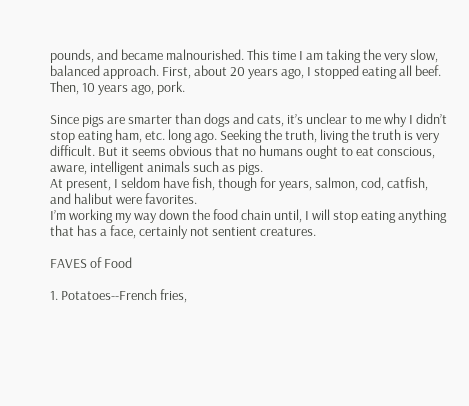pounds, and became malnourished. This time I am taking the very slow, balanced approach. First, about 20 years ago, I stopped eating all beef. Then, 10 years ago, pork.

Since pigs are smarter than dogs and cats, it’s unclear to me why I didn’t stop eating ham, etc. long ago. Seeking the truth, living the truth is very difficult. But it seems obvious that no humans ought to eat conscious, aware, intelligent animals such as pigs.
At present, I seldom have fish, though for years, salmon, cod, catfish, and halibut were favorites.
I’m working my way down the food chain until, I will stop eating anything that has a face, certainly not sentient creatures.

FAVES of Food

1. Potatoes--French fries,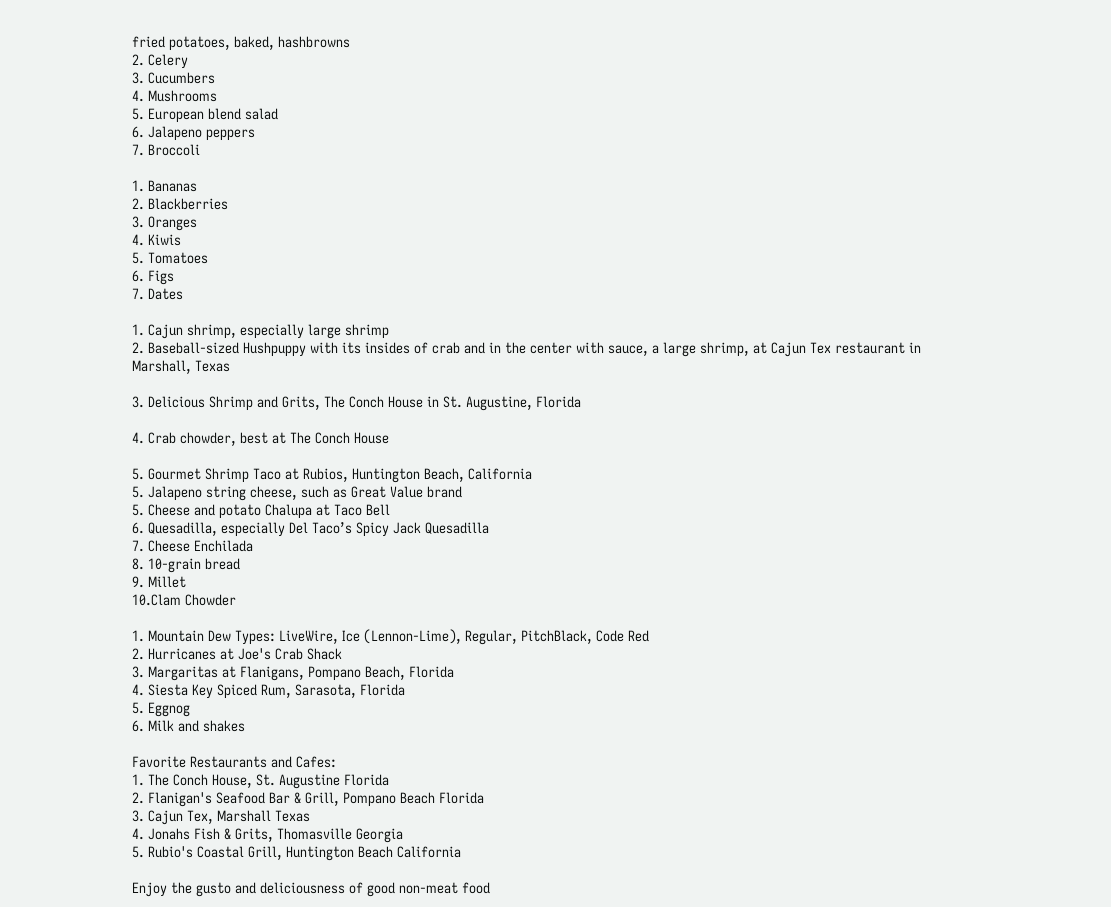fried potatoes, baked, hashbrowns
2. Celery
3. Cucumbers
4. Mushrooms
5. European blend salad
6. Jalapeno peppers
7. Broccoli

1. Bananas
2. Blackberries
3. Oranges
4. Kiwis
5. Tomatoes
6. Figs
7. Dates

1. Cajun shrimp, especially large shrimp
2. Baseball-sized Hushpuppy with its insides of crab and in the center with sauce, a large shrimp, at Cajun Tex restaurant in Marshall, Texas

3. Delicious Shrimp and Grits, The Conch House in St. Augustine, Florida

4. Crab chowder, best at The Conch House

5. Gourmet Shrimp Taco at Rubios, Huntington Beach, California
5. Jalapeno string cheese, such as Great Value brand
5. Cheese and potato Chalupa at Taco Bell
6. Quesadilla, especially Del Taco’s Spicy Jack Quesadilla
7. Cheese Enchilada
8. 10-grain bread
9. Millet
10.Clam Chowder

1. Mountain Dew Types: LiveWire, Ice (Lennon-Lime), Regular, PitchBlack, Code Red
2. Hurricanes at Joe's Crab Shack
3. Margaritas at Flanigans, Pompano Beach, Florida
4. Siesta Key Spiced Rum, Sarasota, Florida
5. Eggnog
6. Milk and shakes

Favorite Restaurants and Cafes:
1. The Conch House, St. Augustine Florida
2. Flanigan's Seafood Bar & Grill, Pompano Beach Florida
3. Cajun Tex, Marshall Texas
4. Jonahs Fish & Grits, Thomasville Georgia
5. Rubio's Coastal Grill, Huntington Beach California

Enjoy the gusto and deliciousness of good non-meat food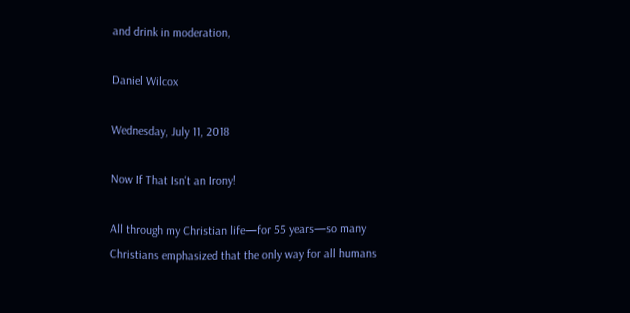and drink in moderation,

Daniel Wilcox

Wednesday, July 11, 2018

Now If That Isn't an Irony!

All through my Christian life—for 55 years—so many Christians emphasized that the only way for all humans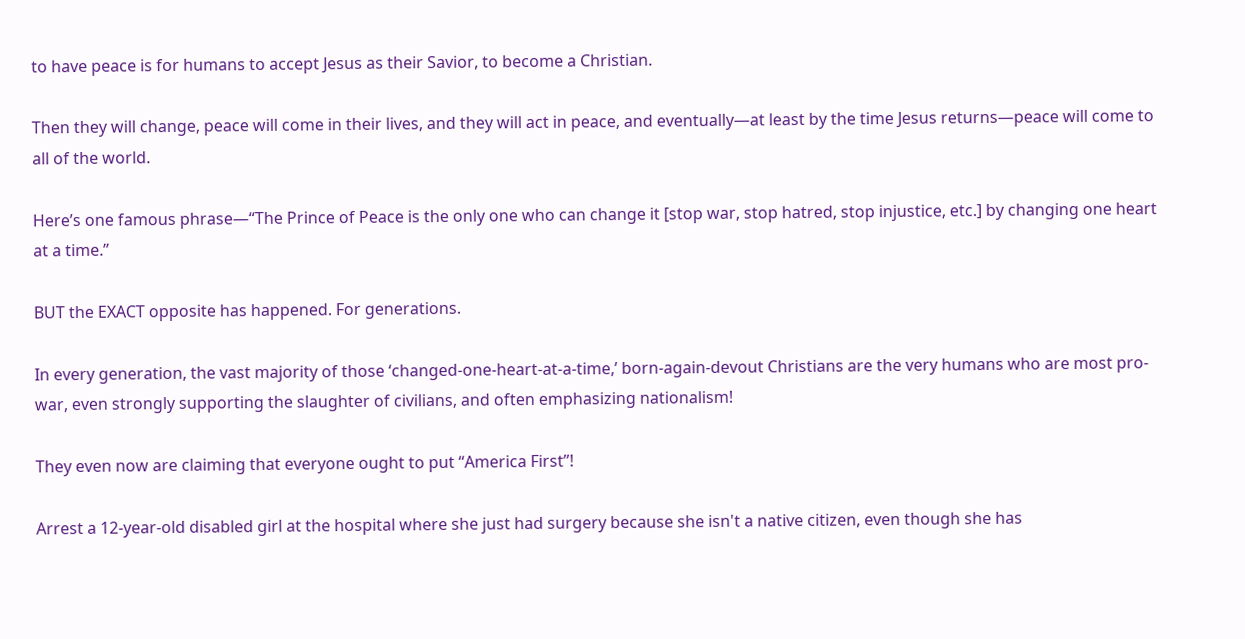to have peace is for humans to accept Jesus as their Savior, to become a Christian.

Then they will change, peace will come in their lives, and they will act in peace, and eventually—at least by the time Jesus returns—peace will come to all of the world.

Here’s one famous phrase—“The Prince of Peace is the only one who can change it [stop war, stop hatred, stop injustice, etc.] by changing one heart at a time.”

BUT the EXACT opposite has happened. For generations.

In every generation, the vast majority of those ‘changed-one-heart-at-a-time,’ born-again-devout Christians are the very humans who are most pro-war, even strongly supporting the slaughter of civilians, and often emphasizing nationalism!

They even now are claiming that everyone ought to put “America First”!

Arrest a 12-year-old disabled girl at the hospital where she just had surgery because she isn't a native citizen, even though she has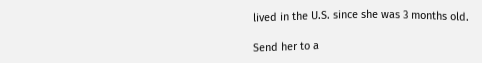lived in the U.S. since she was 3 months old.

Send her to a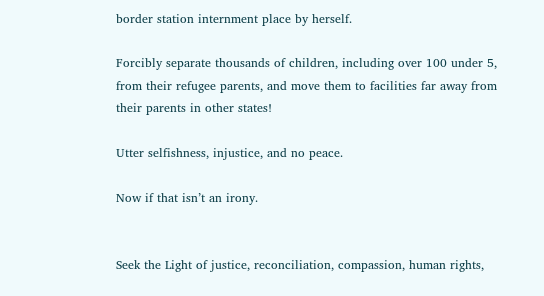border station internment place by herself.

Forcibly separate thousands of children, including over 100 under 5, from their refugee parents, and move them to facilities far away from their parents in other states!

Utter selfishness, injustice, and no peace.

Now if that isn’t an irony.


Seek the Light of justice, reconciliation, compassion, human rights,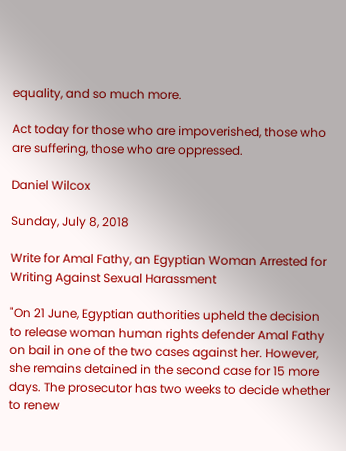equality, and so much more.

Act today for those who are impoverished, those who are suffering, those who are oppressed.

Daniel Wilcox

Sunday, July 8, 2018

Write for Amal Fathy, an Egyptian Woman Arrested for Writing Against Sexual Harassment

"On 21 June, Egyptian authorities upheld the decision to release woman human rights defender Amal Fathy on bail in one of the two cases against her. However, she remains detained in the second case for 15 more days. The prosecutor has two weeks to decide whether to renew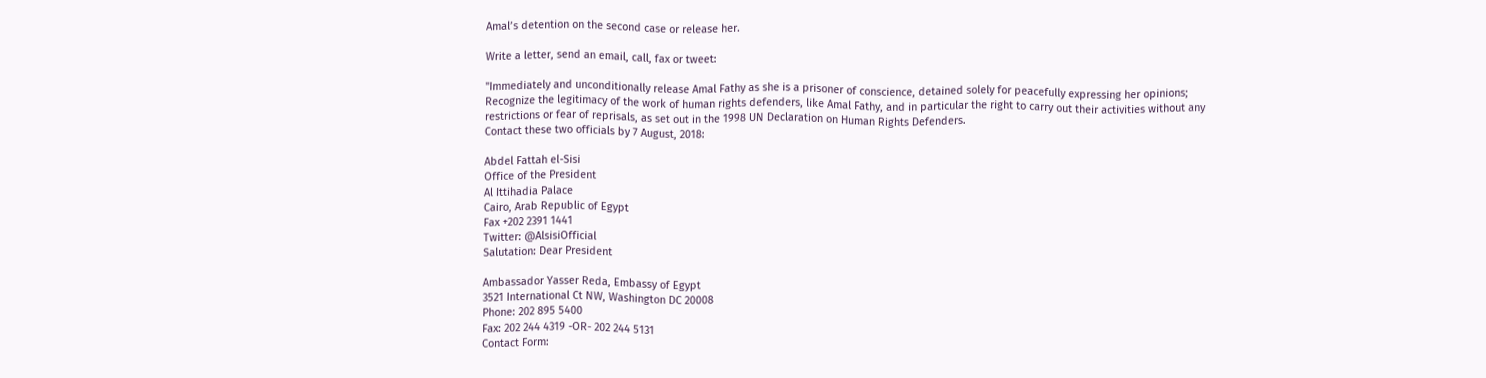Amal’s detention on the second case or release her.

Write a letter, send an email, call, fax or tweet:

"Immediately and unconditionally release Amal Fathy as she is a prisoner of conscience, detained solely for peacefully expressing her opinions;
Recognize the legitimacy of the work of human rights defenders, like Amal Fathy, and in particular the right to carry out their activities without any restrictions or fear of reprisals, as set out in the 1998 UN Declaration on Human Rights Defenders.
Contact these two officials by 7 August, 2018:

Abdel Fattah el-Sisi
Office of the President
Al Ittihadia Palace
Cairo, Arab Republic of Egypt
Fax +202 2391 1441
Twitter: @AlsisiOfficial
Salutation: Dear President

Ambassador Yasser Reda, Embassy of Egypt
3521 International Ct NW, Washington DC 20008
Phone: 202 895 5400
Fax: 202 244 4319 -OR- 202 244 5131
Contact Form: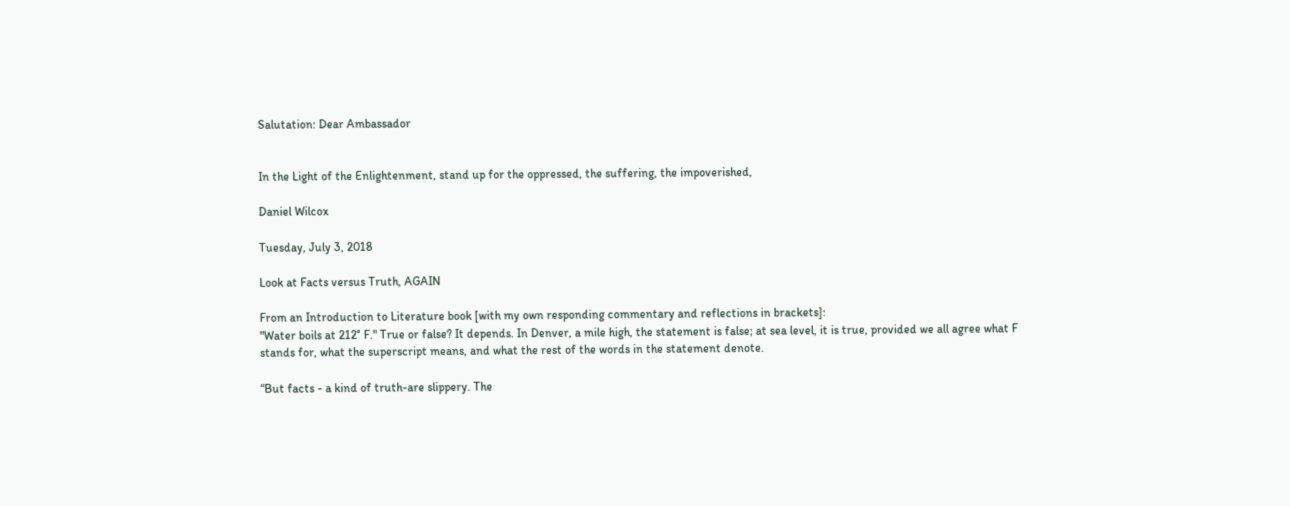Salutation: Dear Ambassador


In the Light of the Enlightenment, stand up for the oppressed, the suffering, the impoverished,

Daniel Wilcox

Tuesday, July 3, 2018

Look at Facts versus Truth, AGAIN

From an Introduction to Literature book [with my own responding commentary and reflections in brackets]:
"Water boils at 212° F." True or false? It depends. In Denver, a mile high, the statement is false; at sea level, it is true, provided we all agree what F stands for, what the superscript means, and what the rest of the words in the statement denote.

“But facts - a kind of truth-are slippery. The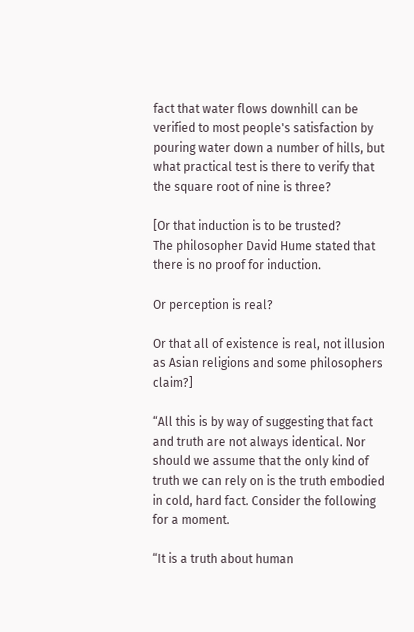fact that water flows downhill can be verified to most people's satisfaction by pouring water down a number of hills, but what practical test is there to verify that the square root of nine is three?

[Or that induction is to be trusted?
The philosopher David Hume stated that there is no proof for induction.

Or perception is real?

Or that all of existence is real, not illusion as Asian religions and some philosophers claim?]

“All this is by way of suggesting that fact and truth are not always identical. Nor should we assume that the only kind of truth we can rely on is the truth embodied in cold, hard fact. Consider the following for a moment.

“It is a truth about human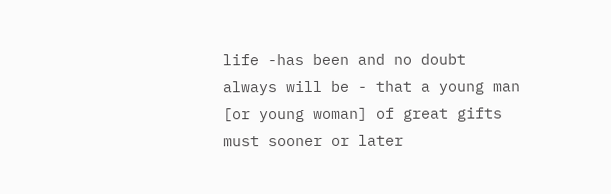life -has been and no doubt always will be - that a young man [or young woman] of great gifts must sooner or later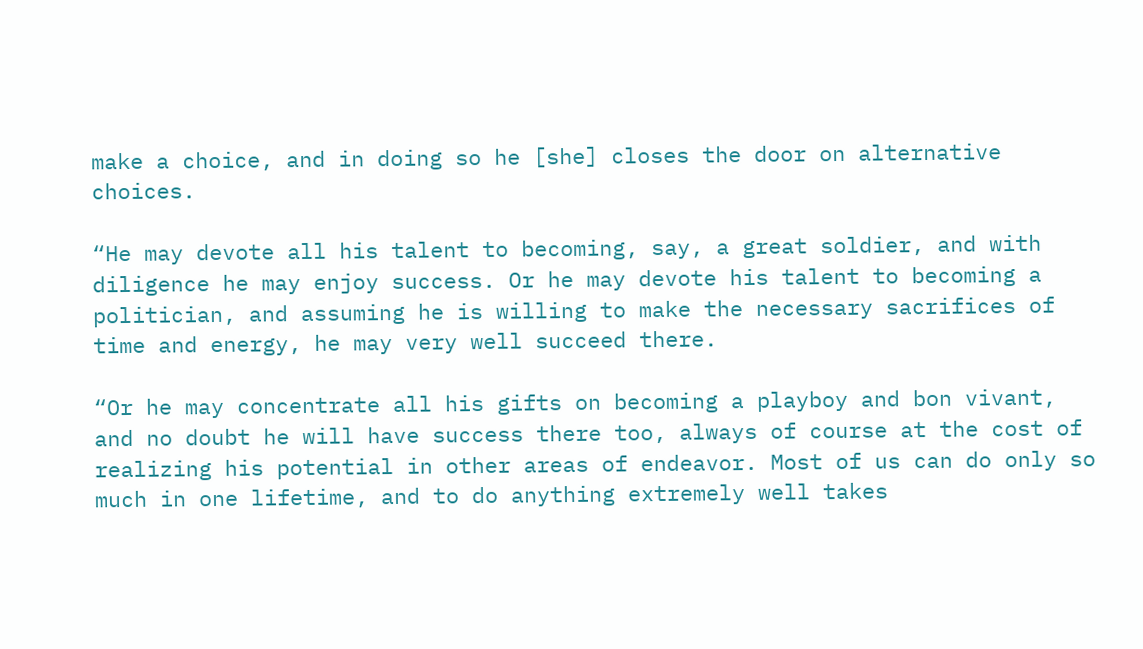make a choice, and in doing so he [she] closes the door on alternative choices.

“He may devote all his talent to becoming, say, a great soldier, and with diligence he may enjoy success. Or he may devote his talent to becoming a politician, and assuming he is willing to make the necessary sacrifices of time and energy, he may very well succeed there.

“Or he may concentrate all his gifts on becoming a playboy and bon vivant, and no doubt he will have success there too, always of course at the cost of realizing his potential in other areas of endeavor. Most of us can do only so much in one lifetime, and to do anything extremely well takes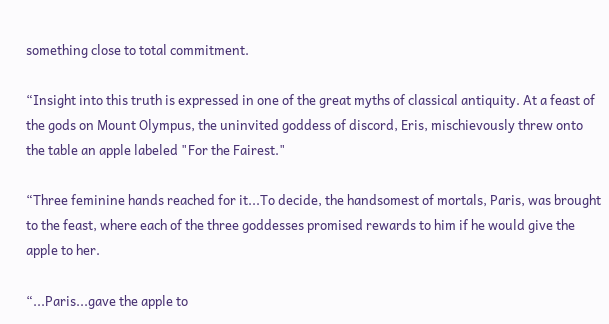something close to total commitment.

“Insight into this truth is expressed in one of the great myths of classical antiquity. At a feast of the gods on Mount Olympus, the uninvited goddess of discord, Eris, mischievously threw onto the table an apple labeled "For the Fairest."

“Three feminine hands reached for it...To decide, the handsomest of mortals, Paris, was brought to the feast, where each of the three goddesses promised rewards to him if he would give the apple to her.

“...Paris...gave the apple to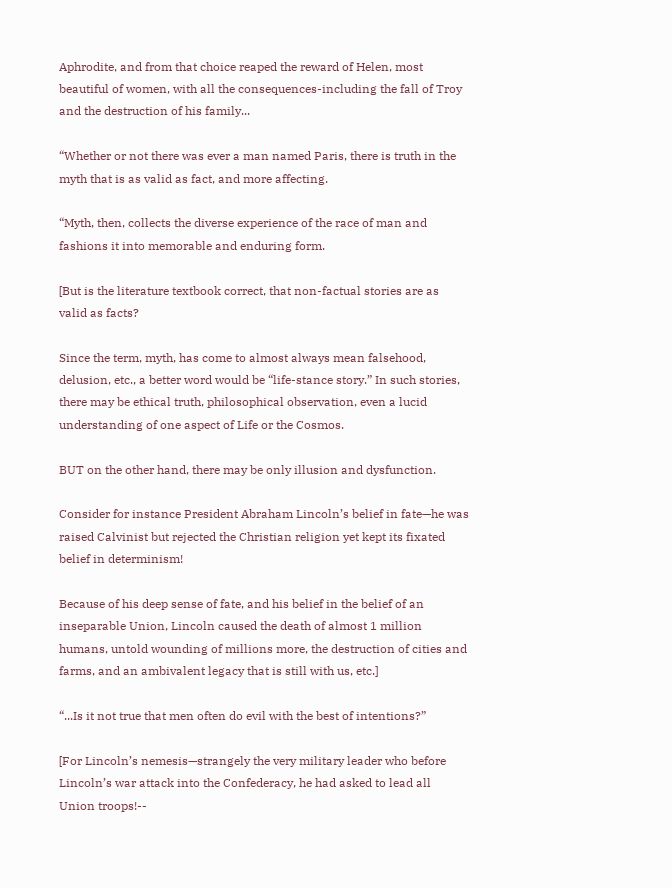Aphrodite, and from that choice reaped the reward of Helen, most beautiful of women, with all the consequences-including the fall of Troy and the destruction of his family...

“Whether or not there was ever a man named Paris, there is truth in the myth that is as valid as fact, and more affecting.

“Myth, then, collects the diverse experience of the race of man and fashions it into memorable and enduring form.

[But is the literature textbook correct, that non-factual stories are as valid as facts?

Since the term, myth, has come to almost always mean falsehood, delusion, etc., a better word would be “life-stance story.” In such stories, there may be ethical truth, philosophical observation, even a lucid understanding of one aspect of Life or the Cosmos.

BUT on the other hand, there may be only illusion and dysfunction.

Consider for instance President Abraham Lincoln’s belief in fate—he was raised Calvinist but rejected the Christian religion yet kept its fixated belief in determinism!

Because of his deep sense of fate, and his belief in the belief of an inseparable Union, Lincoln caused the death of almost 1 million humans, untold wounding of millions more, the destruction of cities and farms, and an ambivalent legacy that is still with us, etc.]

“...Is it not true that men often do evil with the best of intentions?”

[For Lincoln’s nemesis—strangely the very military leader who before Lincoln’s war attack into the Confederacy, he had asked to lead all Union troops!--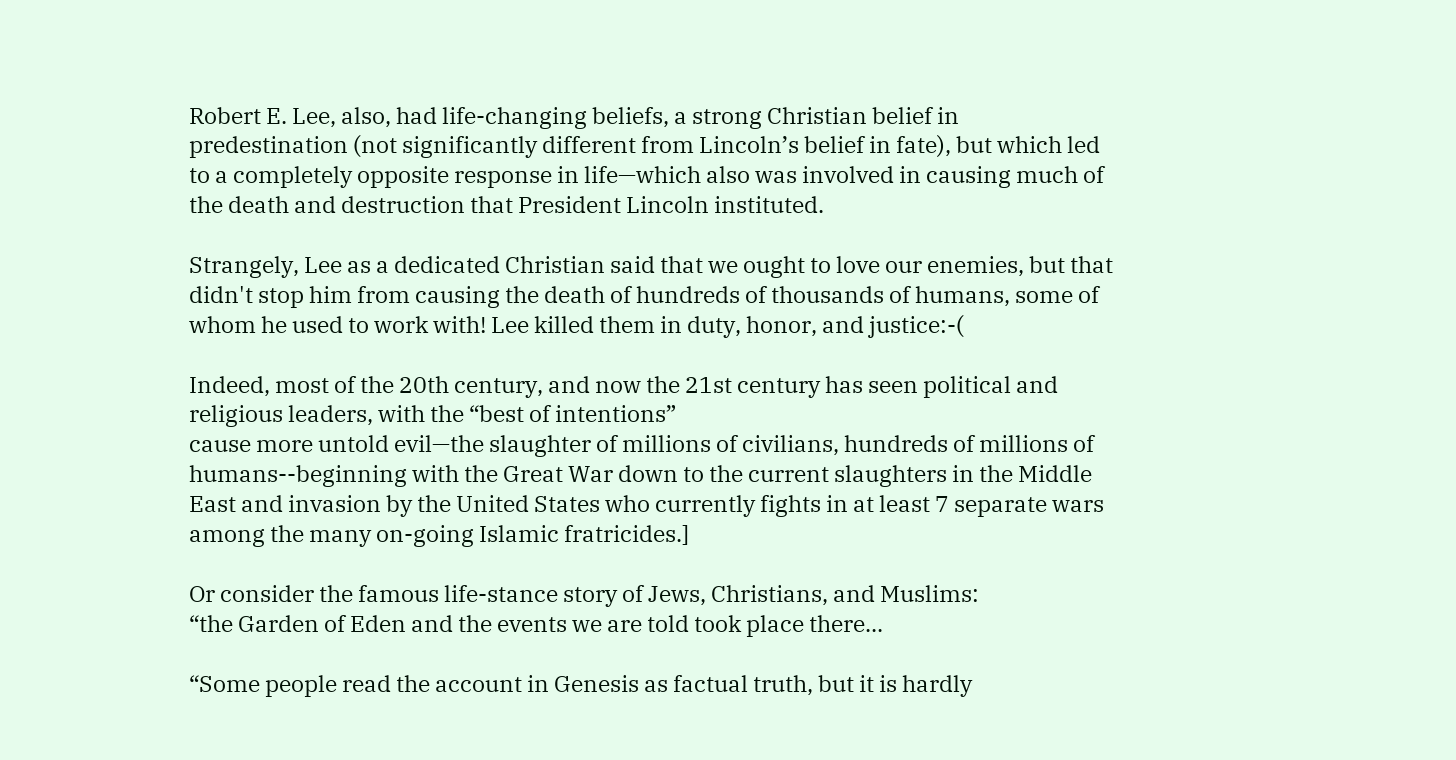Robert E. Lee, also, had life-changing beliefs, a strong Christian belief in predestination (not significantly different from Lincoln’s belief in fate), but which led to a completely opposite response in life—which also was involved in causing much of the death and destruction that President Lincoln instituted.

Strangely, Lee as a dedicated Christian said that we ought to love our enemies, but that didn't stop him from causing the death of hundreds of thousands of humans, some of whom he used to work with! Lee killed them in duty, honor, and justice:-(

Indeed, most of the 20th century, and now the 21st century has seen political and religious leaders, with the “best of intentions”
cause more untold evil—the slaughter of millions of civilians, hundreds of millions of humans--beginning with the Great War down to the current slaughters in the Middle East and invasion by the United States who currently fights in at least 7 separate wars among the many on-going Islamic fratricides.]

Or consider the famous life-stance story of Jews, Christians, and Muslims:
“the Garden of Eden and the events we are told took place there...

“Some people read the account in Genesis as factual truth, but it is hardly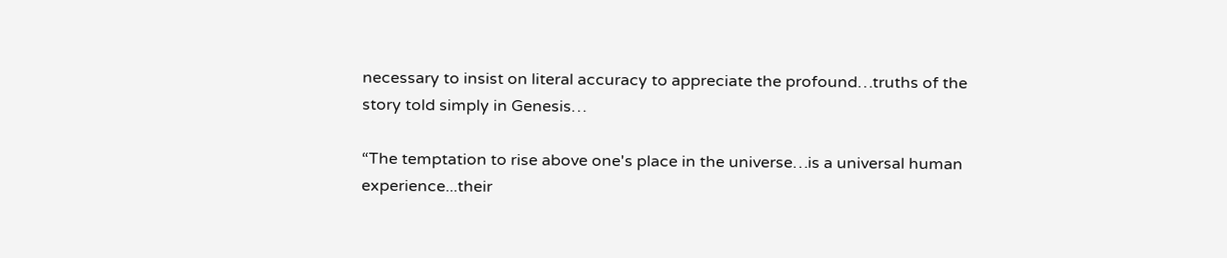necessary to insist on literal accuracy to appreciate the profound…truths of the story told simply in Genesis…

“The temptation to rise above one's place in the universe…is a universal human experience...their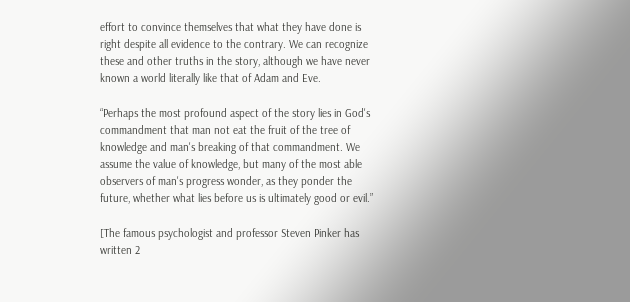effort to convince themselves that what they have done is right despite all evidence to the contrary. We can recognize these and other truths in the story, although we have never known a world literally like that of Adam and Eve.

“Perhaps the most profound aspect of the story lies in God's commandment that man not eat the fruit of the tree of knowledge and man's breaking of that commandment. We assume the value of knowledge, but many of the most able observers of man's progress wonder, as they ponder the future, whether what lies before us is ultimately good or evil.”

[The famous psychologist and professor Steven Pinker has written 2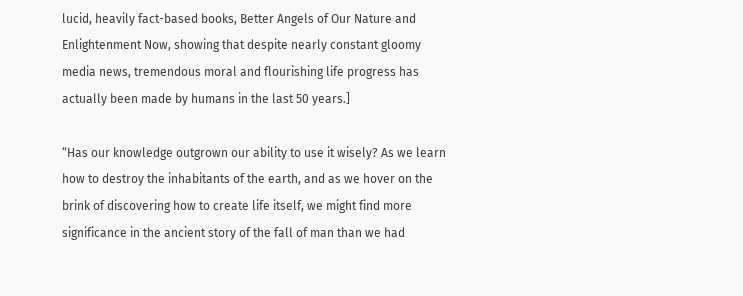lucid, heavily fact-based books, Better Angels of Our Nature and Enlightenment Now, showing that despite nearly constant gloomy media news, tremendous moral and flourishing life progress has actually been made by humans in the last 50 years.]

“Has our knowledge outgrown our ability to use it wisely? As we learn how to destroy the inhabitants of the earth, and as we hover on the brink of discovering how to create life itself, we might find more significance in the ancient story of the fall of man than we had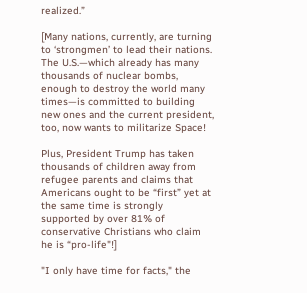realized.”

[Many nations, currently, are turning to ‘strongmen’ to lead their nations. The U.S.—which already has many thousands of nuclear bombs, enough to destroy the world many times—is committed to building new ones and the current president, too, now wants to militarize Space!

Plus, President Trump has taken thousands of children away from refugee parents and claims that Americans ought to be “first” yet at the same time is strongly supported by over 81% of conservative Christians who claim he is “pro-life"!]

"I only have time for facts," the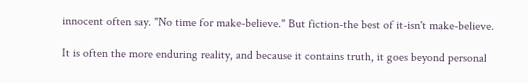innocent often say. "No time for make-believe." But fiction-the best of it-isn't make-believe.

It is often the more enduring reality, and because it contains truth, it goes beyond personal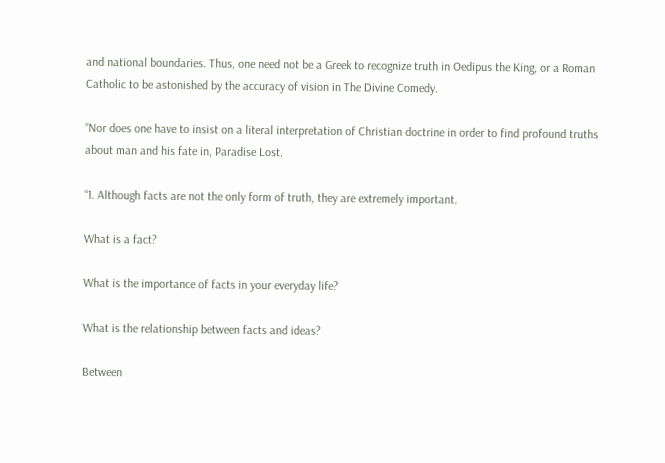and national boundaries. Thus, one need not be a Greek to recognize truth in Oedipus the King, or a Roman Catholic to be astonished by the accuracy of vision in The Divine Comedy.

“Nor does one have to insist on a literal interpretation of Christian doctrine in order to find profound truths about man and his fate in, Paradise Lost.

“1. Although facts are not the only form of truth, they are extremely important.

What is a fact?

What is the importance of facts in your everyday life?

What is the relationship between facts and ideas?

Between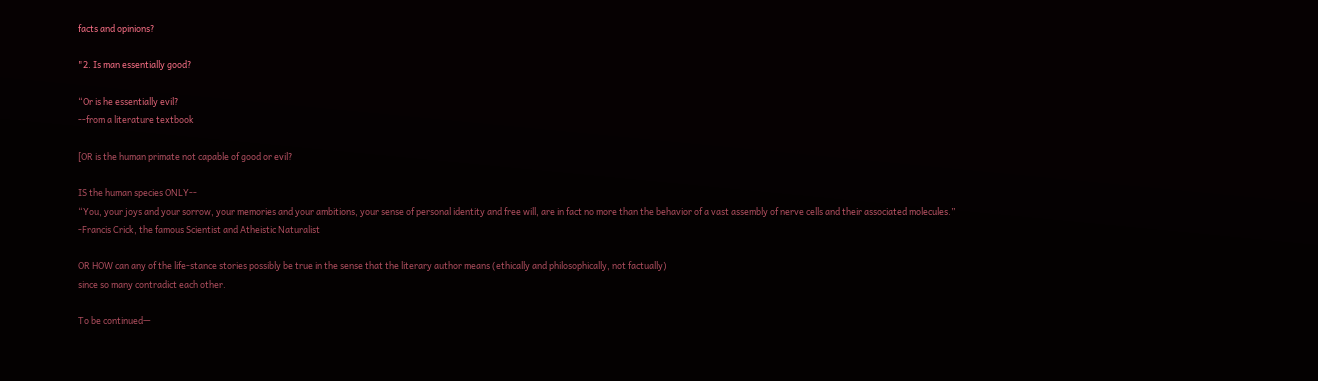facts and opinions?

"2. Is man essentially good?

“Or is he essentially evil?
--from a literature textbook

[OR is the human primate not capable of good or evil?

IS the human species ONLY--
“You, your joys and your sorrow, your memories and your ambitions, your sense of personal identity and free will, are in fact no more than the behavior of a vast assembly of nerve cells and their associated molecules.”
-Francis Crick, the famous Scientist and Atheistic Naturalist

OR HOW can any of the life-stance stories possibly be true in the sense that the literary author means (ethically and philosophically, not factually)
since so many contradict each other.

To be continued—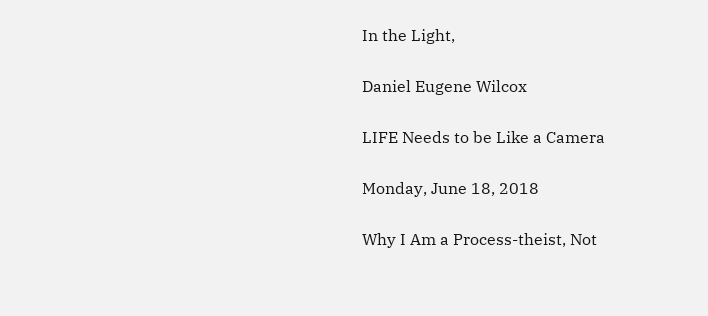In the Light,

Daniel Eugene Wilcox

LIFE Needs to be Like a Camera

Monday, June 18, 2018

Why I Am a Process-theist, Not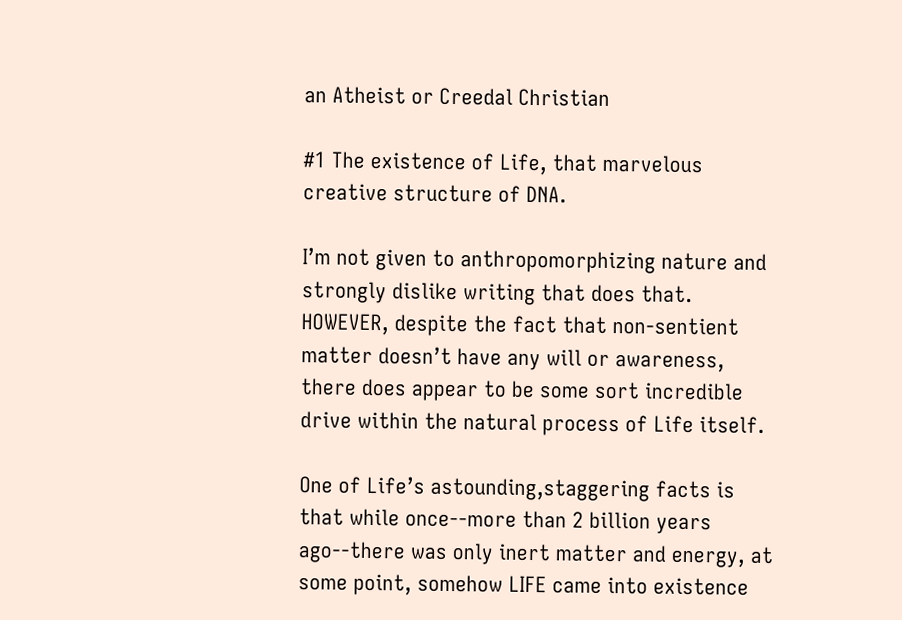an Atheist or Creedal Christian

#1 The existence of Life, that marvelous creative structure of DNA.

I’m not given to anthropomorphizing nature and strongly dislike writing that does that. HOWEVER, despite the fact that non-sentient matter doesn’t have any will or awareness, there does appear to be some sort incredible drive within the natural process of Life itself.

One of Life’s astounding,staggering facts is that while once--more than 2 billion years ago--there was only inert matter and energy, at some point, somehow LIFE came into existence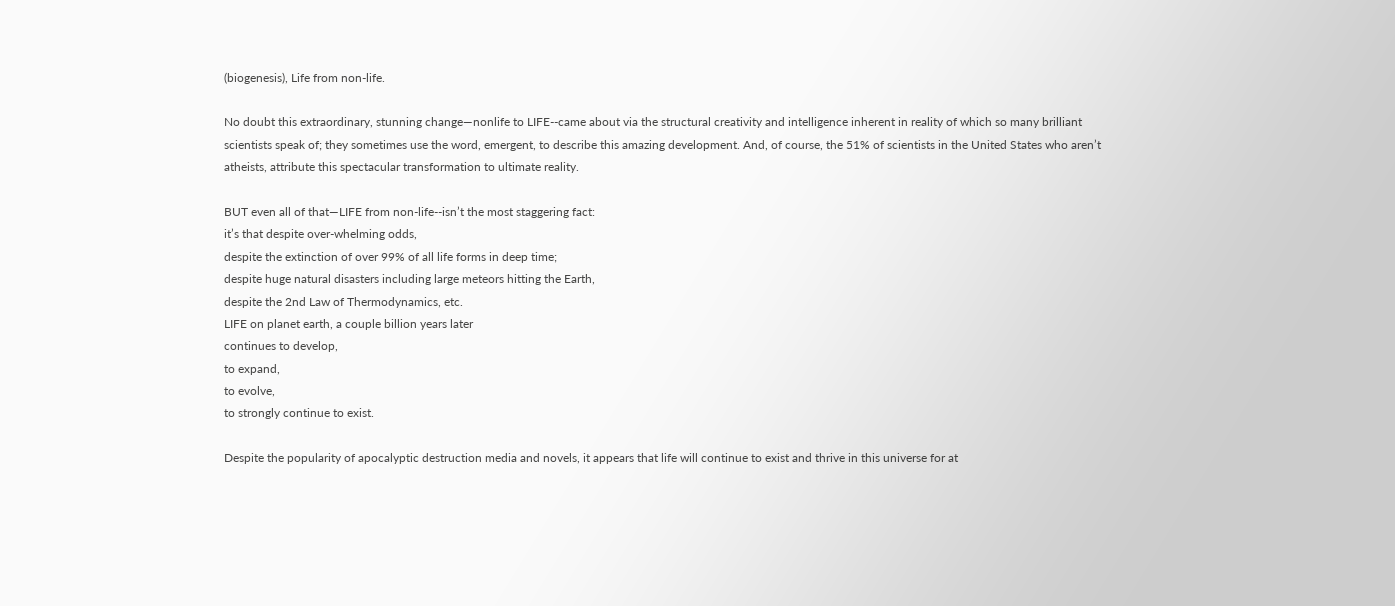(biogenesis), Life from non-life.

No doubt this extraordinary, stunning change—nonlife to LIFE--came about via the structural creativity and intelligence inherent in reality of which so many brilliant scientists speak of; they sometimes use the word, emergent, to describe this amazing development. And, of course, the 51% of scientists in the United States who aren’t atheists, attribute this spectacular transformation to ultimate reality.

BUT even all of that—LIFE from non-life--isn’t the most staggering fact:
it’s that despite over-whelming odds,
despite the extinction of over 99% of all life forms in deep time;
despite huge natural disasters including large meteors hitting the Earth,
despite the 2nd Law of Thermodynamics, etc.
LIFE on planet earth, a couple billion years later
continues to develop,
to expand,
to evolve,
to strongly continue to exist.

Despite the popularity of apocalyptic destruction media and novels, it appears that life will continue to exist and thrive in this universe for at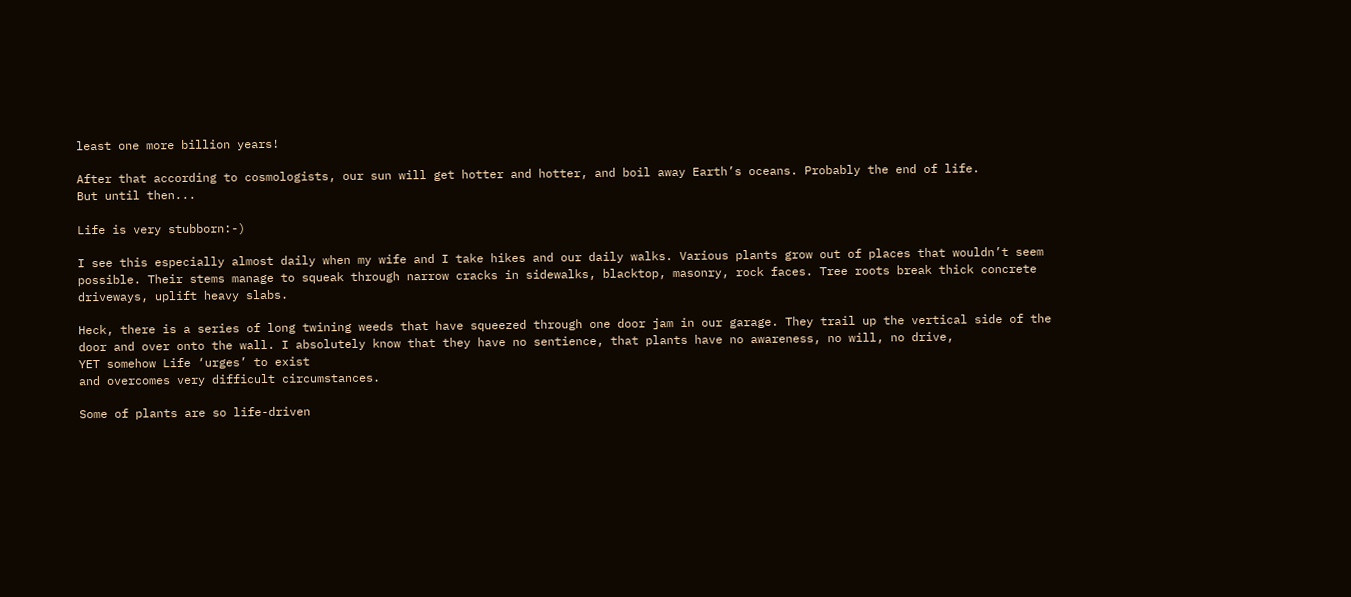least one more billion years!

After that according to cosmologists, our sun will get hotter and hotter, and boil away Earth’s oceans. Probably the end of life.
But until then...

Life is very stubborn:-)

I see this especially almost daily when my wife and I take hikes and our daily walks. Various plants grow out of places that wouldn’t seem possible. Their stems manage to squeak through narrow cracks in sidewalks, blacktop, masonry, rock faces. Tree roots break thick concrete driveways, uplift heavy slabs.

Heck, there is a series of long twining weeds that have squeezed through one door jam in our garage. They trail up the vertical side of the door and over onto the wall. I absolutely know that they have no sentience, that plants have no awareness, no will, no drive,
YET somehow Life ‘urges’ to exist
and overcomes very difficult circumstances.

Some of plants are so life-driven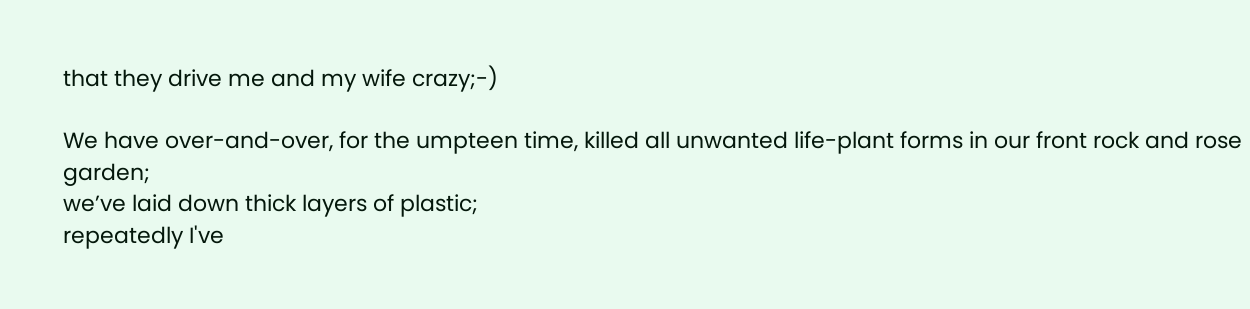that they drive me and my wife crazy;-)

We have over-and-over, for the umpteen time, killed all unwanted life-plant forms in our front rock and rose garden;
we’ve laid down thick layers of plastic;
repeatedly I've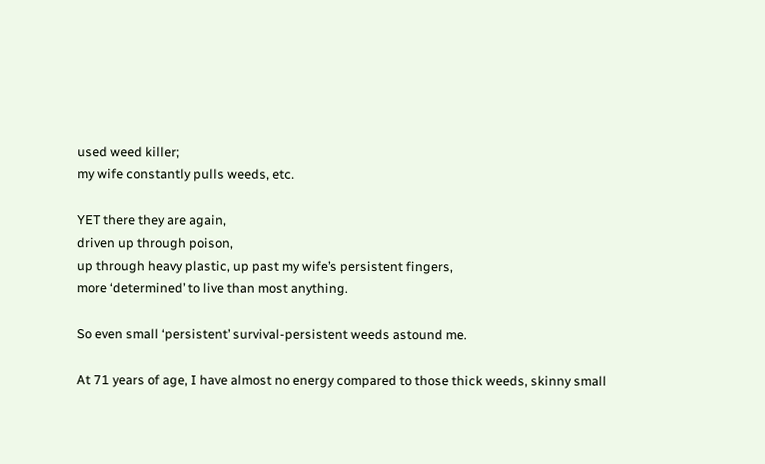used weed killer;
my wife constantly pulls weeds, etc.

YET there they are again,
driven up through poison,
up through heavy plastic, up past my wife’s persistent fingers,
more ‘determined’ to live than most anything.

So even small ‘persistent’ survival-persistent weeds astound me.

At 71 years of age, I have almost no energy compared to those thick weeds, skinny small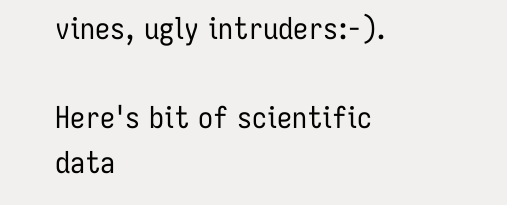vines, ugly intruders:-).

Here's bit of scientific data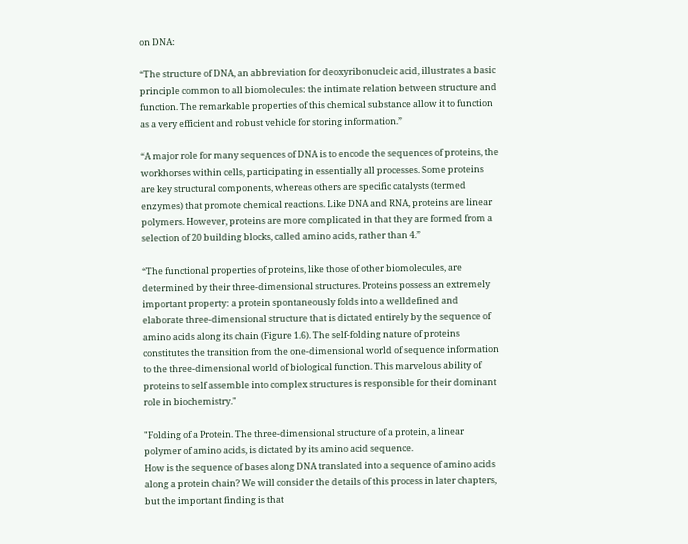on DNA:

“The structure of DNA, an abbreviation for deoxyribonucleic acid, illustrates a basic principle common to all biomolecules: the intimate relation between structure and function. The remarkable properties of this chemical substance allow it to function as a very efficient and robust vehicle for storing information.”

“A major role for many sequences of DNA is to encode the sequences of proteins, the workhorses within cells, participating in essentially all processes. Some proteins are key structural components, whereas others are specific catalysts (termed enzymes) that promote chemical reactions. Like DNA and RNA, proteins are linear polymers. However, proteins are more complicated in that they are formed from a selection of 20 building blocks, called amino acids, rather than 4.”

“The functional properties of proteins, like those of other biomolecules, are determined by their three-dimensional structures. Proteins possess an extremely important property: a protein spontaneously folds into a welldefined and elaborate three-dimensional structure that is dictated entirely by the sequence of amino acids along its chain (Figure 1.6). The self-folding nature of proteins constitutes the transition from the one-dimensional world of sequence information to the three-dimensional world of biological function. This marvelous ability of proteins to self assemble into complex structures is responsible for their dominant role in biochemistry."

"Folding of a Protein. The three-dimensional structure of a protein, a linear polymer of amino acids, is dictated by its amino acid sequence.
How is the sequence of bases along DNA translated into a sequence of amino acids along a protein chain? We will consider the details of this process in later chapters, but the important finding is that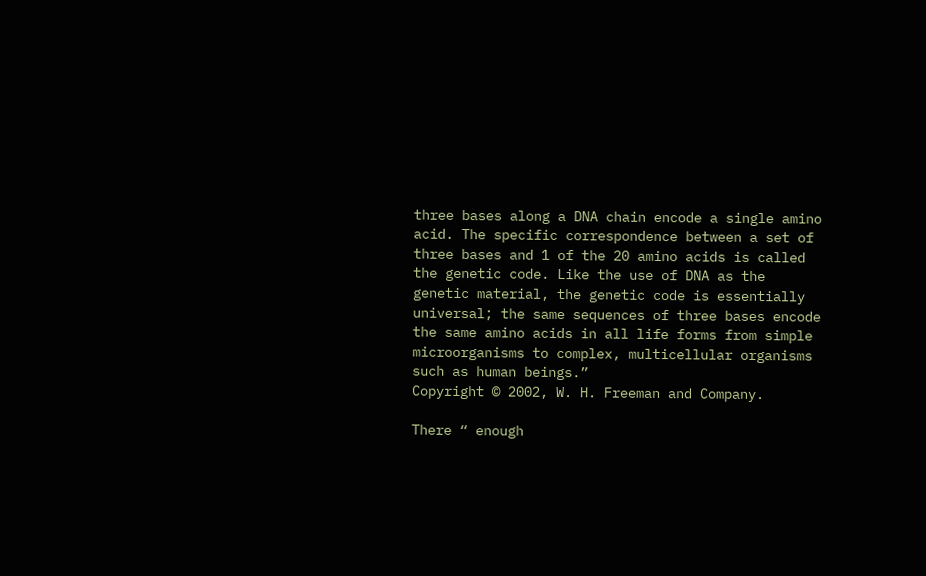three bases along a DNA chain encode a single amino acid. The specific correspondence between a set of three bases and 1 of the 20 amino acids is called the genetic code. Like the use of DNA as the genetic material, the genetic code is essentially universal; the same sequences of three bases encode the same amino acids in all life forms from simple microorganisms to complex, multicellular organisms such as human beings.”
Copyright © 2002, W. H. Freeman and Company.

There “ enough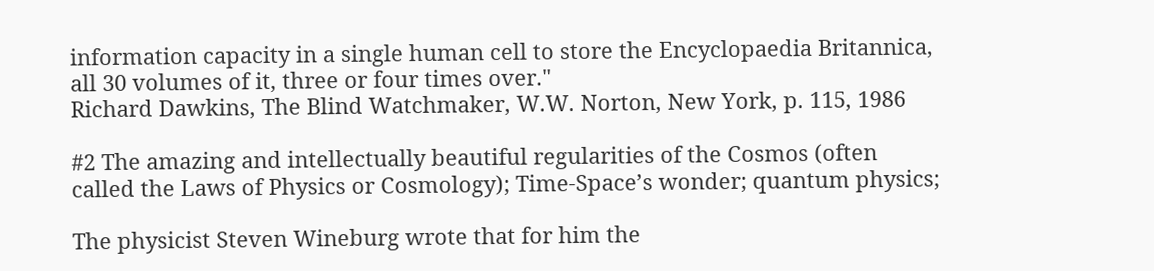information capacity in a single human cell to store the Encyclopaedia Britannica, all 30 volumes of it, three or four times over."
Richard Dawkins, The Blind Watchmaker, W.W. Norton, New York, p. 115, 1986

#2 The amazing and intellectually beautiful regularities of the Cosmos (often called the Laws of Physics or Cosmology); Time-Space’s wonder; quantum physics;

The physicist Steven Wineburg wrote that for him the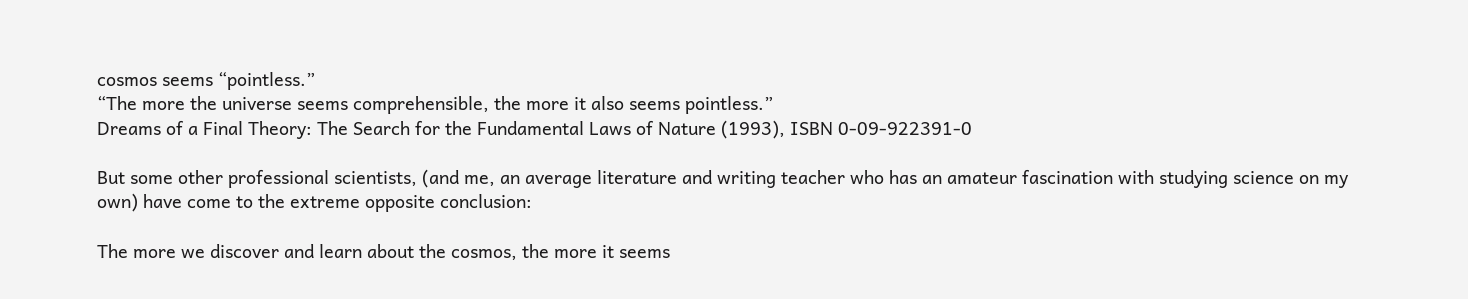cosmos seems “pointless.”
“The more the universe seems comprehensible, the more it also seems pointless.”
Dreams of a Final Theory: The Search for the Fundamental Laws of Nature (1993), ISBN 0-09-922391-0

But some other professional scientists, (and me, an average literature and writing teacher who has an amateur fascination with studying science on my own) have come to the extreme opposite conclusion:

The more we discover and learn about the cosmos, the more it seems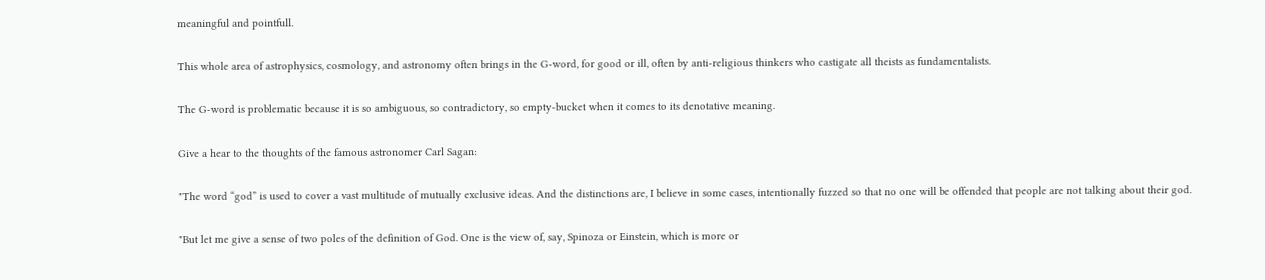meaningful and pointfull.

This whole area of astrophysics, cosmology, and astronomy often brings in the G-word, for good or ill, often by anti-religious thinkers who castigate all theists as fundamentalists.

The G-word is problematic because it is so ambiguous, so contradictory, so empty-bucket when it comes to its denotative meaning.

Give a hear to the thoughts of the famous astronomer Carl Sagan:

"The word “god” is used to cover a vast multitude of mutually exclusive ideas. And the distinctions are, I believe in some cases, intentionally fuzzed so that no one will be offended that people are not talking about their god.

"But let me give a sense of two poles of the definition of God. One is the view of, say, Spinoza or Einstein, which is more or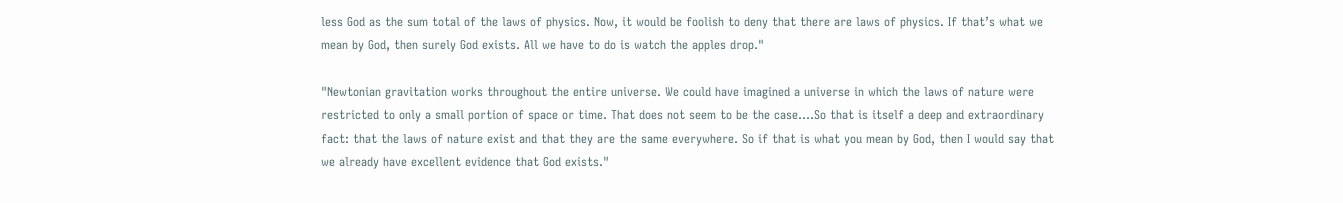less God as the sum total of the laws of physics. Now, it would be foolish to deny that there are laws of physics. If that’s what we mean by God, then surely God exists. All we have to do is watch the apples drop."

"Newtonian gravitation works throughout the entire universe. We could have imagined a universe in which the laws of nature were restricted to only a small portion of space or time. That does not seem to be the case....So that is itself a deep and extraordinary fact: that the laws of nature exist and that they are the same everywhere. So if that is what you mean by God, then I would say that we already have excellent evidence that God exists."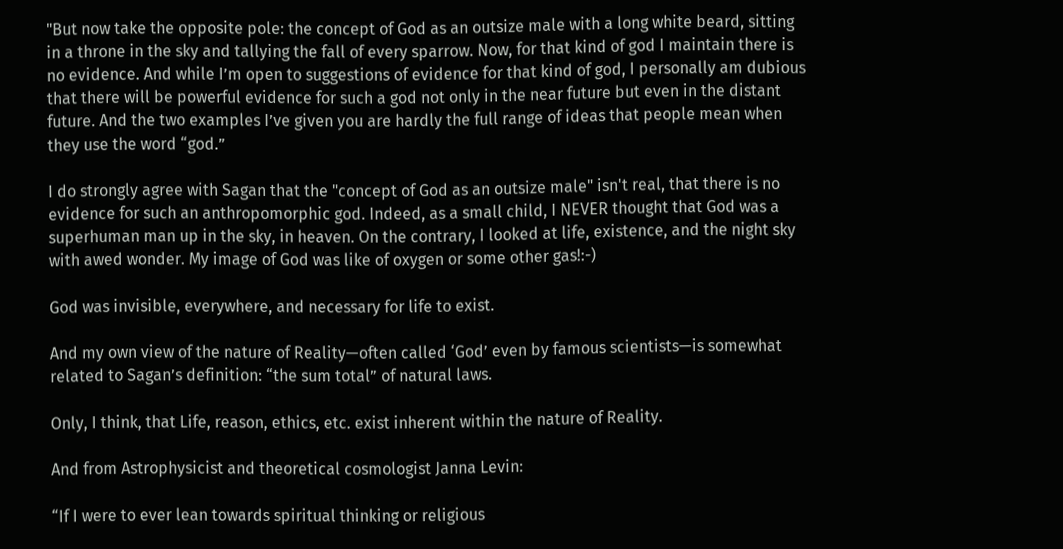"But now take the opposite pole: the concept of God as an outsize male with a long white beard, sitting in a throne in the sky and tallying the fall of every sparrow. Now, for that kind of god I maintain there is no evidence. And while I’m open to suggestions of evidence for that kind of god, I personally am dubious that there will be powerful evidence for such a god not only in the near future but even in the distant future. And the two examples I’ve given you are hardly the full range of ideas that people mean when they use the word “god.”

I do strongly agree with Sagan that the "concept of God as an outsize male" isn't real, that there is no evidence for such an anthropomorphic god. Indeed, as a small child, I NEVER thought that God was a superhuman man up in the sky, in heaven. On the contrary, I looked at life, existence, and the night sky with awed wonder. My image of God was like of oxygen or some other gas!:-)

God was invisible, everywhere, and necessary for life to exist.

And my own view of the nature of Reality—often called ‘God’ even by famous scientists—is somewhat related to Sagan’s definition: “the sum total” of natural laws.

Only, I think, that Life, reason, ethics, etc. exist inherent within the nature of Reality.

And from Astrophysicist and theoretical cosmologist Janna Levin:

“If I were to ever lean towards spiritual thinking or religious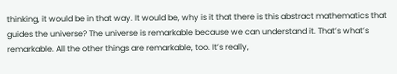thinking, it would be in that way. It would be, why is it that there is this abstract mathematics that guides the universe? The universe is remarkable because we can understand it. That’s what’s remarkable. All the other things are remarkable, too. It’s really,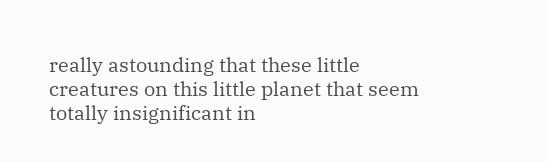really astounding that these little creatures on this little planet that seem totally insignificant in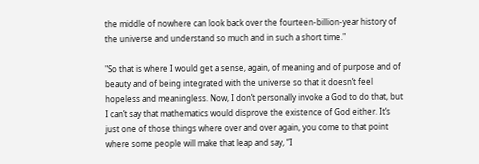the middle of nowhere can look back over the fourteen-billion-year history of the universe and understand so much and in such a short time."

"So that is where I would get a sense, again, of meaning and of purpose and of beauty and of being integrated with the universe so that it doesn’t feel hopeless and meaningless. Now, I don’t personally invoke a God to do that, but I can’t say that mathematics would disprove the existence of God either. It’s just one of those things where over and over again, you come to that point where some people will make that leap and say, “I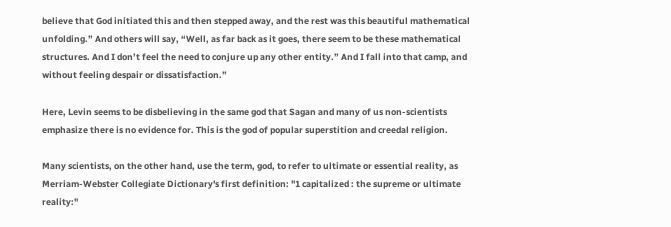believe that God initiated this and then stepped away, and the rest was this beautiful mathematical unfolding.” And others will say, “Well, as far back as it goes, there seem to be these mathematical structures. And I don’t feel the need to conjure up any other entity.” And I fall into that camp, and without feeling despair or dissatisfaction.”

Here, Levin seems to be disbelieving in the same god that Sagan and many of us non-scientists emphasize there is no evidence for. This is the god of popular superstition and creedal religion.

Many scientists, on the other hand, use the term, god, to refer to ultimate or essential reality, as Merriam-Webster Collegiate Dictionary's first definition: "1 capitalized : the supreme or ultimate reality:"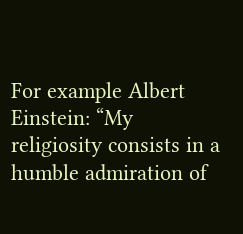For example Albert Einstein: “My religiosity consists in a humble admiration of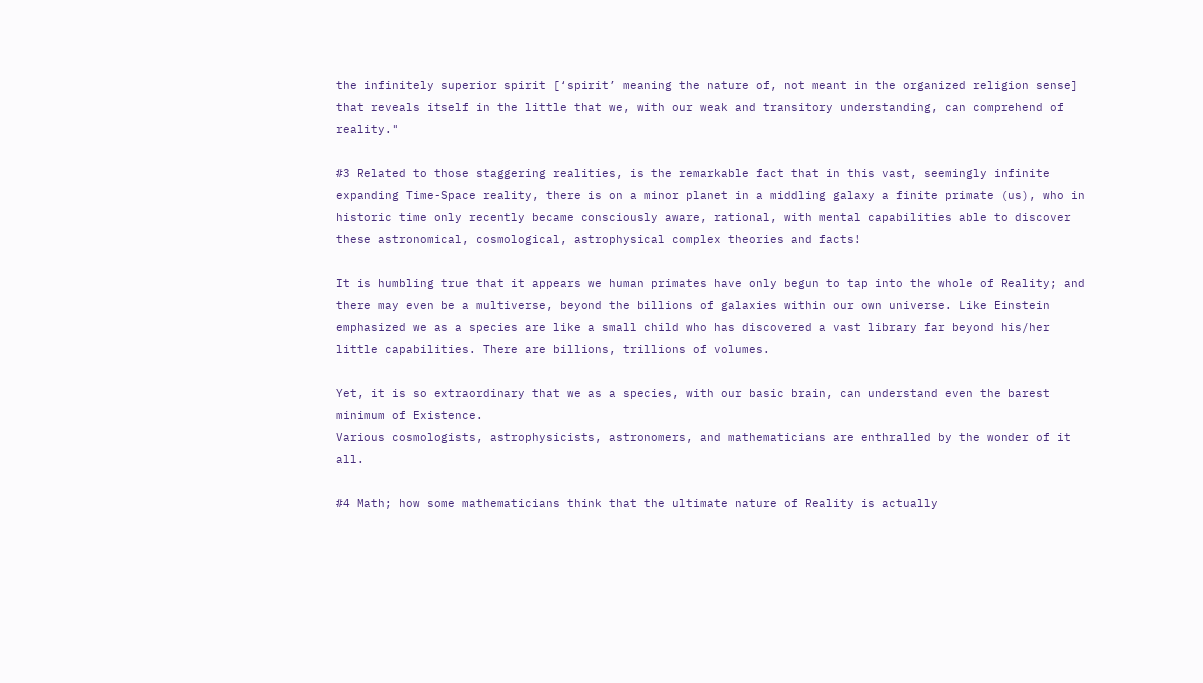the infinitely superior spirit [‘spirit’ meaning the nature of, not meant in the organized religion sense] that reveals itself in the little that we, with our weak and transitory understanding, can comprehend of reality."

#3 Related to those staggering realities, is the remarkable fact that in this vast, seemingly infinite expanding Time-Space reality, there is on a minor planet in a middling galaxy a finite primate (us), who in historic time only recently became consciously aware, rational, with mental capabilities able to discover these astronomical, cosmological, astrophysical complex theories and facts!

It is humbling true that it appears we human primates have only begun to tap into the whole of Reality; and there may even be a multiverse, beyond the billions of galaxies within our own universe. Like Einstein emphasized we as a species are like a small child who has discovered a vast library far beyond his/her little capabilities. There are billions, trillions of volumes.

Yet, it is so extraordinary that we as a species, with our basic brain, can understand even the barest minimum of Existence.
Various cosmologists, astrophysicists, astronomers, and mathematicians are enthralled by the wonder of it all.

#4 Math; how some mathematicians think that the ultimate nature of Reality is actually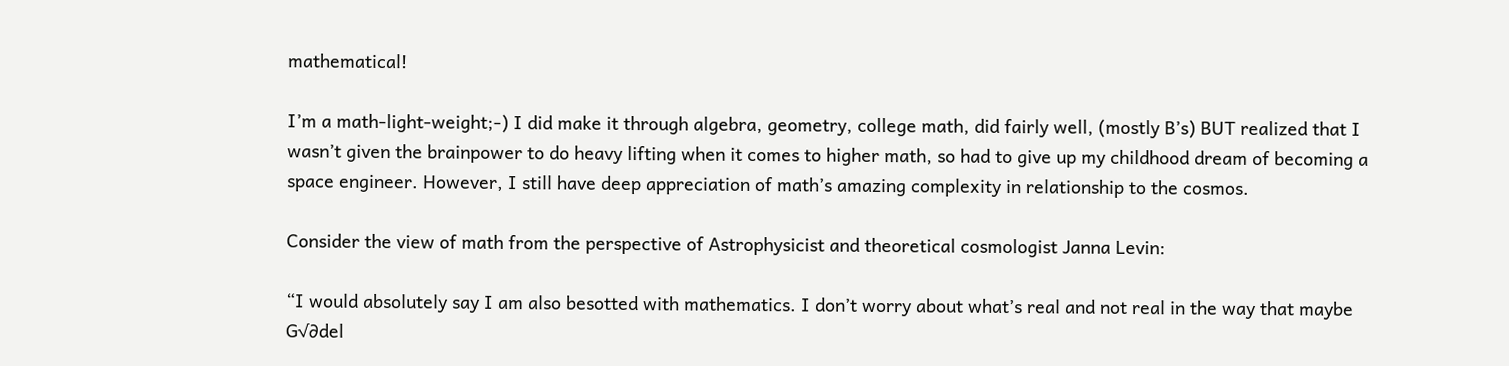mathematical!

I’m a math-light-weight;-) I did make it through algebra, geometry, college math, did fairly well, (mostly B’s) BUT realized that I wasn’t given the brainpower to do heavy lifting when it comes to higher math, so had to give up my childhood dream of becoming a space engineer. However, I still have deep appreciation of math’s amazing complexity in relationship to the cosmos.

Consider the view of math from the perspective of Astrophysicist and theoretical cosmologist Janna Levin:

“I would absolutely say I am also besotted with mathematics. I don’t worry about what’s real and not real in the way that maybe G√∂del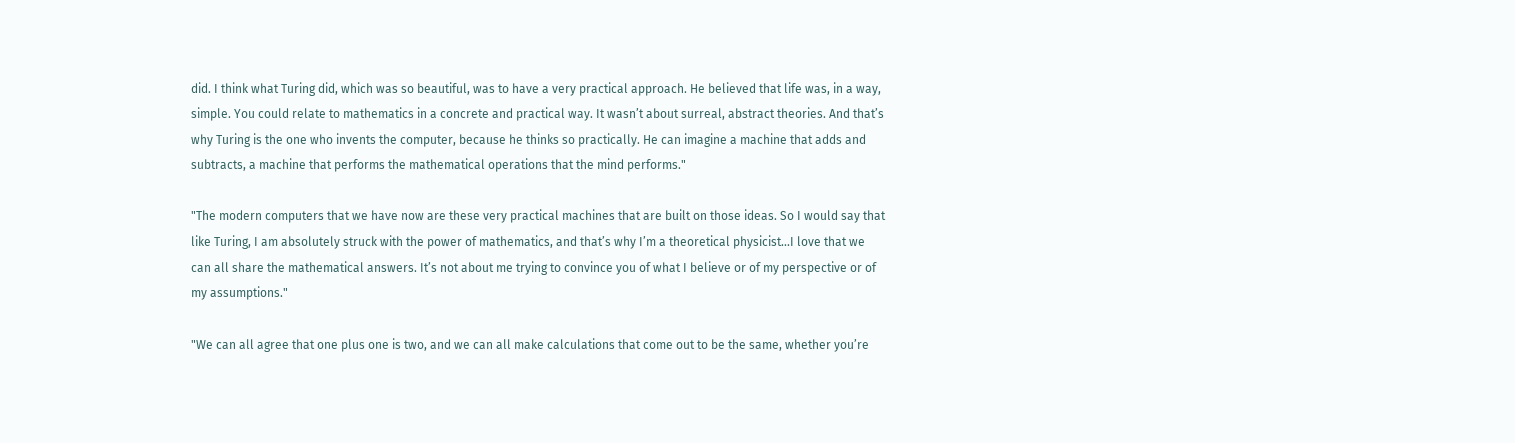did. I think what Turing did, which was so beautiful, was to have a very practical approach. He believed that life was, in a way, simple. You could relate to mathematics in a concrete and practical way. It wasn’t about surreal, abstract theories. And that’s why Turing is the one who invents the computer, because he thinks so practically. He can imagine a machine that adds and subtracts, a machine that performs the mathematical operations that the mind performs."

"The modern computers that we have now are these very practical machines that are built on those ideas. So I would say that like Turing, I am absolutely struck with the power of mathematics, and that’s why I’m a theoretical physicist...I love that we can all share the mathematical answers. It’s not about me trying to convince you of what I believe or of my perspective or of my assumptions."

"We can all agree that one plus one is two, and we can all make calculations that come out to be the same, whether you’re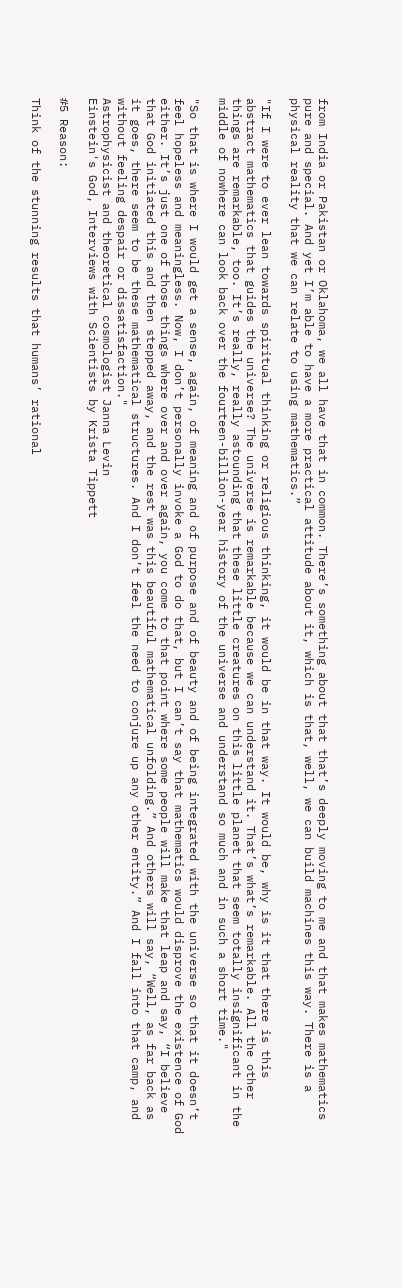from India or Pakistan or Oklahoma, we all have that in common. There’s something about that that’s deeply moving to me and that makes mathematics pure and special. And yet I’m able to have a more practical attitude about it, which is that, well, we can build machines this way. There is a physical reality that we can relate to using mathematics.”

"If I were to ever lean towards spiritual thinking or religious thinking, it would be in that way. It would be, why is it that there is this abstract mathematics that guides the universe? The universe is remarkable because we can understand it. That’s what’s remarkable. All the other things are remarkable, too. It’s really, really astounding that these little creatures on this little planet that seem totally insignificant in the middle of nowhere can look back over the fourteen-billion-year history of the universe and understand so much and in such a short time."

"So that is where I would get a sense, again, of meaning and of purpose and of beauty and of being integrated with the universe so that it doesn’t feel hopeless and meaningless. Now, I don’t personally invoke a God to do that, but I can’t say that mathematics would disprove the existence of God either. It’s just one of those things where over and over again, you come to that point where some people will make that leap and say, “I believe that God initiated this and then stepped away, and the rest was this beautiful mathematical unfolding.” And others will say, “Well, as far back as it goes, there seem to be these mathematical structures. And I don’t feel the need to conjure up any other entity.” And I fall into that camp, and without feeling despair or dissatisfaction."
Astrophysicist and theoretical cosmologist Janna Levin
Einstein's God, Interviews with Scientists by Krista Tippett

#5 Reason:

Think of the stunning results that humans’ rational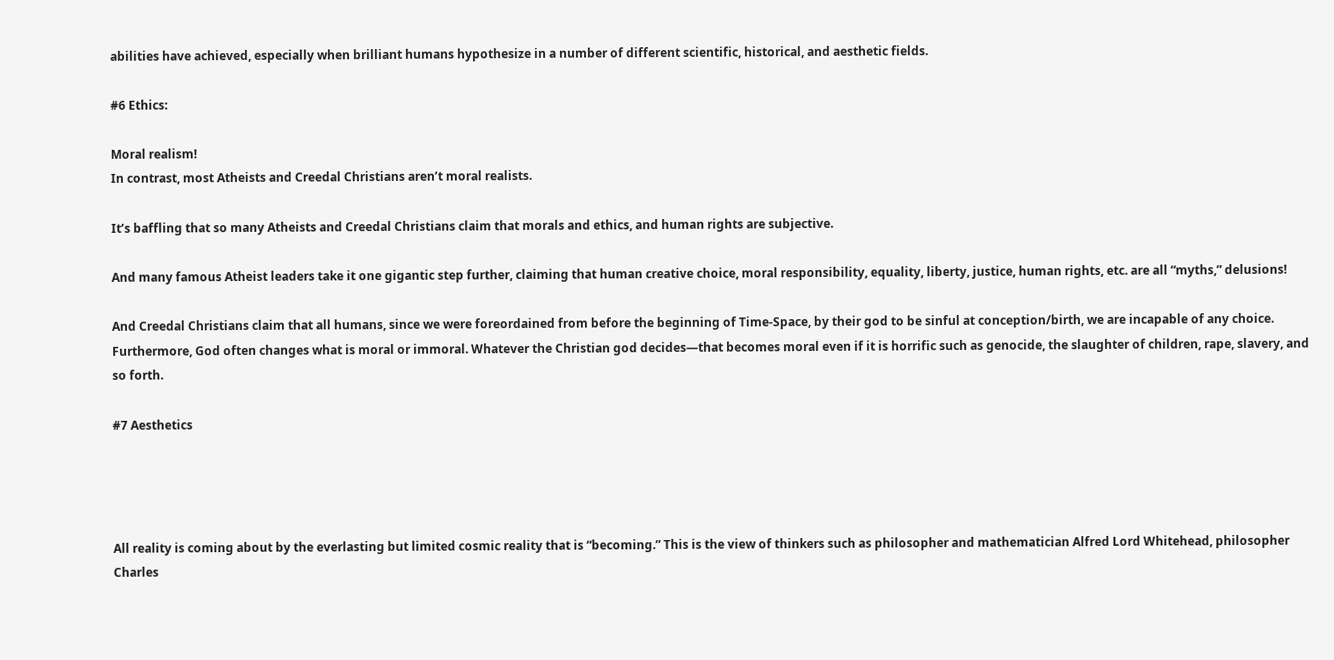abilities have achieved, especially when brilliant humans hypothesize in a number of different scientific, historical, and aesthetic fields.

#6 Ethics:

Moral realism!
In contrast, most Atheists and Creedal Christians aren’t moral realists.

It’s baffling that so many Atheists and Creedal Christians claim that morals and ethics, and human rights are subjective.

And many famous Atheist leaders take it one gigantic step further, claiming that human creative choice, moral responsibility, equality, liberty, justice, human rights, etc. are all “myths,” delusions!

And Creedal Christians claim that all humans, since we were foreordained from before the beginning of Time-Space, by their god to be sinful at conception/birth, we are incapable of any choice. Furthermore, God often changes what is moral or immoral. Whatever the Christian god decides—that becomes moral even if it is horrific such as genocide, the slaughter of children, rape, slavery, and so forth.

#7 Aesthetics




All reality is coming about by the everlasting but limited cosmic reality that is “becoming.” This is the view of thinkers such as philosopher and mathematician Alfred Lord Whitehead, philosopher Charles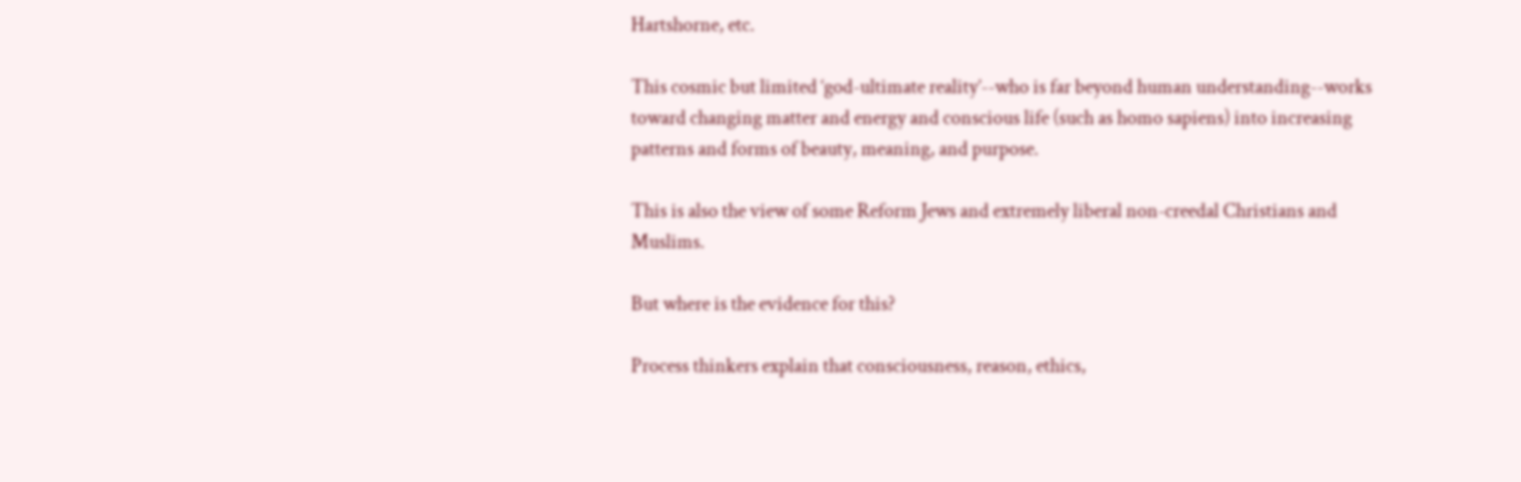Hartshorne, etc.

This cosmic but limited ‘god-ultimate reality’--who is far beyond human understanding--works toward changing matter and energy and conscious life (such as homo sapiens) into increasing patterns and forms of beauty, meaning, and purpose.

This is also the view of some Reform Jews and extremely liberal non-creedal Christians and Muslims.

But where is the evidence for this?

Process thinkers explain that consciousness, reason, ethics,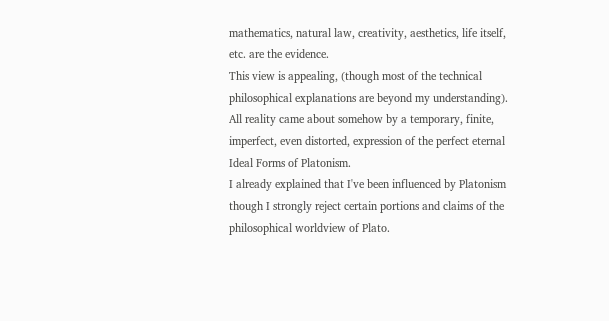mathematics, natural law, creativity, aesthetics, life itself, etc. are the evidence.
This view is appealing, (though most of the technical philosophical explanations are beyond my understanding).
All reality came about somehow by a temporary, finite, imperfect, even distorted, expression of the perfect eternal Ideal Forms of Platonism.
I already explained that I've been influenced by Platonism though I strongly reject certain portions and claims of the philosophical worldview of Plato.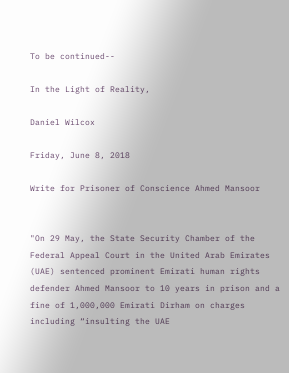To be continued--

In the Light of Reality,

Daniel Wilcox

Friday, June 8, 2018

Write for Prisoner of Conscience Ahmed Mansoor


"On 29 May, the State Security Chamber of the Federal Appeal Court in the United Arab Emirates (UAE) sentenced prominent Emirati human rights defender Ahmed Mansoor to 10 years in prison and a fine of 1,000,000 Emirati Dirham on charges including “insulting the UAE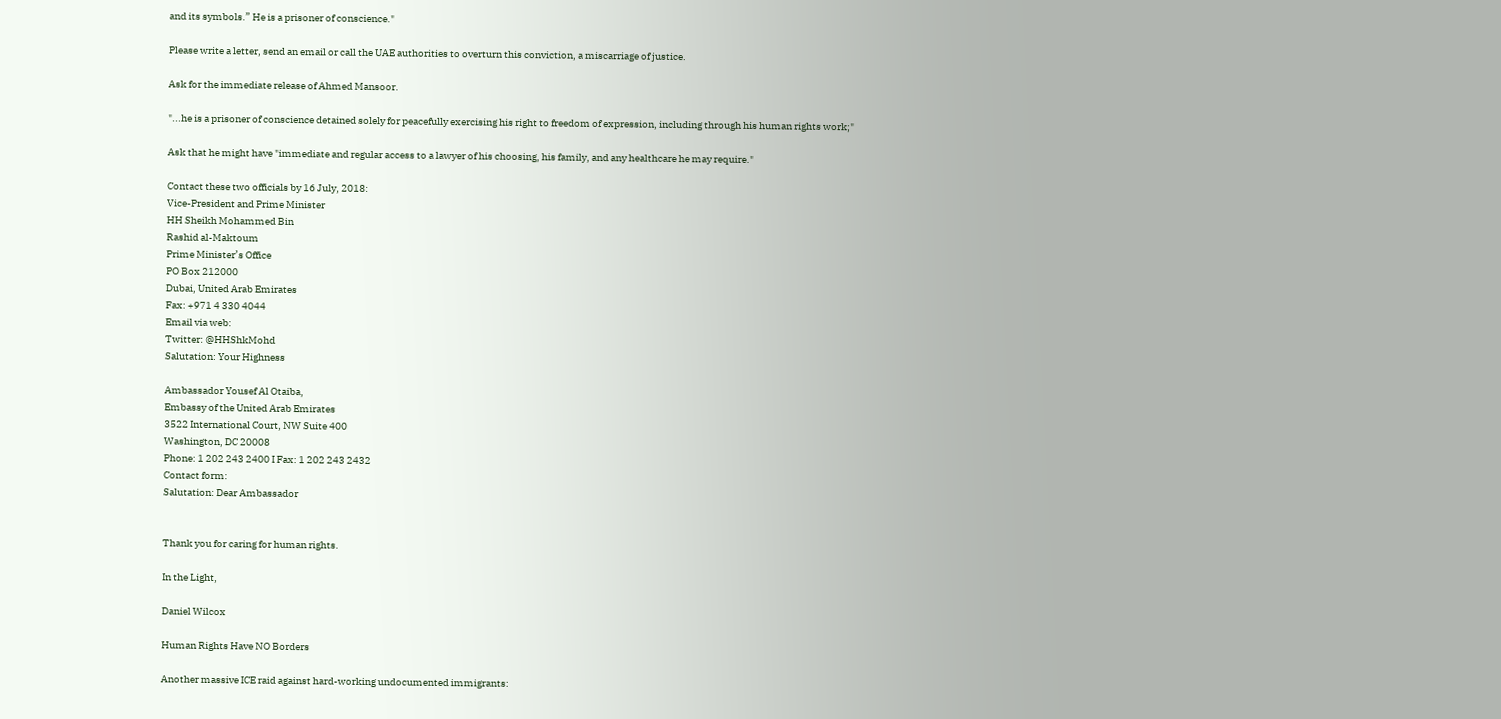and its symbols.” He is a prisoner of conscience."

Please write a letter, send an email or call the UAE authorities to overturn this conviction, a miscarriage of justice.

Ask for the immediate release of Ahmed Mansoor.

"...he is a prisoner of conscience detained solely for peacefully exercising his right to freedom of expression, including through his human rights work;"

Ask that he might have "immediate and regular access to a lawyer of his choosing, his family, and any healthcare he may require."

Contact these two officials by 16 July, 2018:
Vice-President and Prime Minister
HH Sheikh Mohammed Bin
Rashid al-Maktoum
Prime Minister’s Office
PO Box 212000
Dubai, United Arab Emirates
Fax: +971 4 330 4044
Email via web:
Twitter: @HHShkMohd
Salutation: Your Highness

Ambassador Yousef Al Otaiba,
Embassy of the United Arab Emirates
3522 International Court, NW Suite 400
Washington, DC 20008
Phone: 1 202 243 2400 I Fax: 1 202 243 2432
Contact form:
Salutation: Dear Ambassador


Thank you for caring for human rights.

In the Light,

Daniel Wilcox

Human Rights Have NO Borders

Another massive ICE raid against hard-working undocumented immigrants: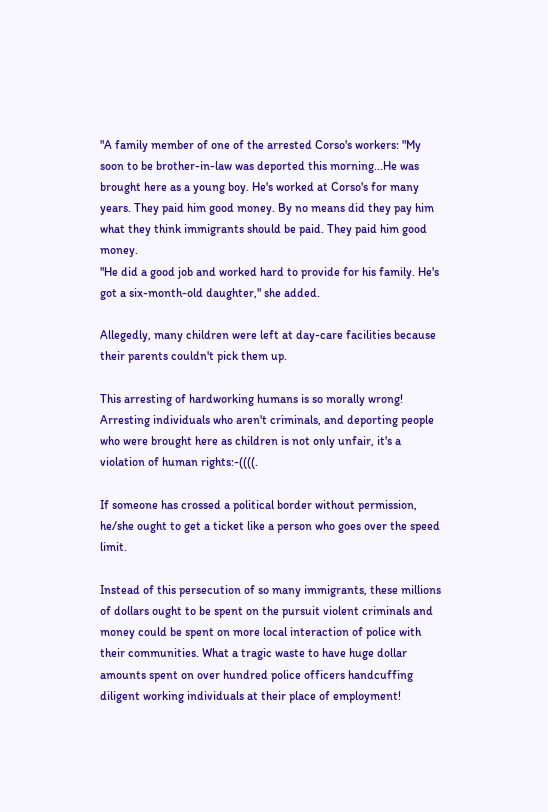"A family member of one of the arrested Corso's workers: "My soon to be brother-in-law was deported this morning...He was brought here as a young boy. He's worked at Corso's for many years. They paid him good money. By no means did they pay him what they think immigrants should be paid. They paid him good money.
"He did a good job and worked hard to provide for his family. He's got a six-month-old daughter," she added.

Allegedly, many children were left at day-care facilities because their parents couldn't pick them up.

This arresting of hardworking humans is so morally wrong! Arresting individuals who aren't criminals, and deporting people who were brought here as children is not only unfair, it's a violation of human rights:-((((.

If someone has crossed a political border without permission, he/she ought to get a ticket like a person who goes over the speed limit.

Instead of this persecution of so many immigrants, these millions of dollars ought to be spent on the pursuit violent criminals and money could be spent on more local interaction of police with their communities. What a tragic waste to have huge dollar amounts spent on over hundred police officers handcuffing diligent working individuals at their place of employment!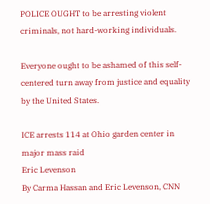POLICE OUGHT to be arresting violent criminals, not hard-working individuals.

Everyone ought to be ashamed of this self-centered turn away from justice and equality by the United States.

ICE arrests 114 at Ohio garden center in major mass raid
Eric Levenson
By Carma Hassan and Eric Levenson, CNN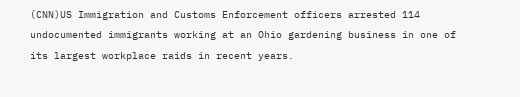(CNN)US Immigration and Customs Enforcement officers arrested 114 undocumented immigrants working at an Ohio gardening business in one of its largest workplace raids in recent years.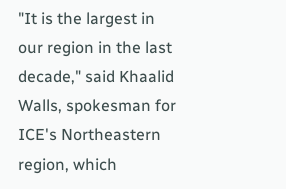"It is the largest in our region in the last decade," said Khaalid Walls, spokesman for ICE's Northeastern region, which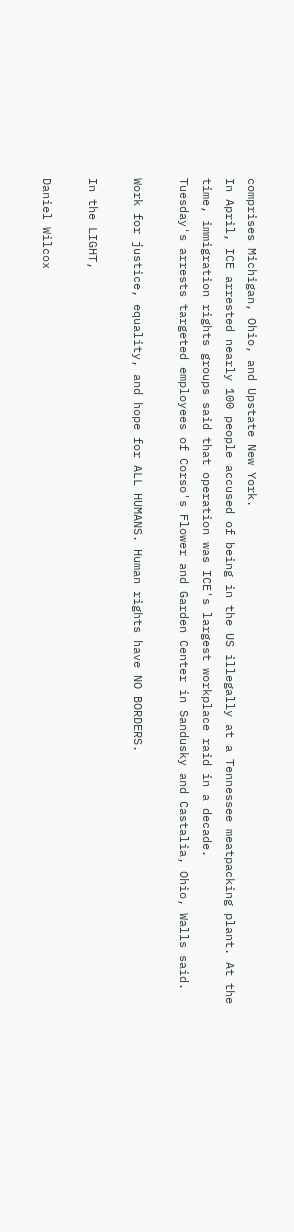comprises Michigan, Ohio, and Upstate New York.
In April, ICE arrested nearly 100 people accused of being in the US illegally at a Tennessee meatpacking plant. At the time, immigration rights groups said that operation was ICE's largest workplace raid in a decade.
Tuesday's arrests targeted employees of Corso's Flower and Garden Center in Sandusky and Castalia, Ohio, Walls said.

Work for justice, equality, and hope for ALL HUMANS. Human rights have NO BORDERS.

In the LIGHT,

Daniel Wilcox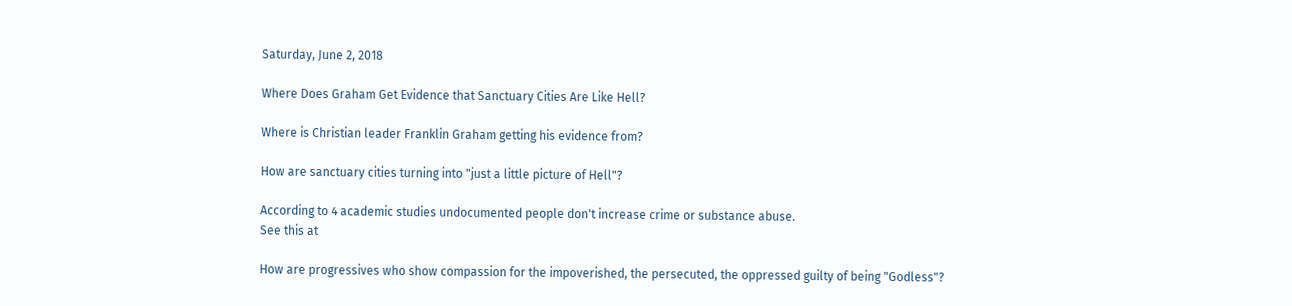Saturday, June 2, 2018

Where Does Graham Get Evidence that Sanctuary Cities Are Like Hell?

Where is Christian leader Franklin Graham getting his evidence from?

How are sanctuary cities turning into "just a little picture of Hell"?

According to 4 academic studies undocumented people don't increase crime or substance abuse.
See this at

How are progressives who show compassion for the impoverished, the persecuted, the oppressed guilty of being "Godless"?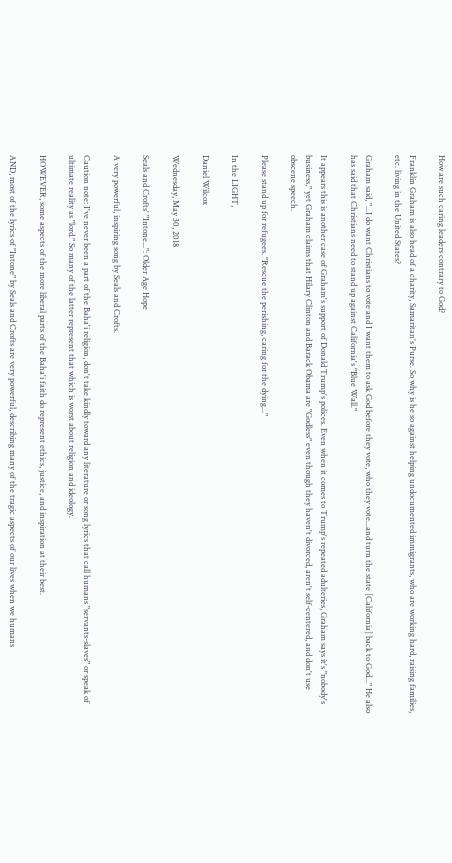How are such caring leaders contrary to God?

Franklin Graham is also head of a charity, Samaritan's Purse. So why is he so against helping undocumented immigrants, who are working hard, raising families, etc. living in the United States?

Graham said, "...I do want Christians to vote and I want them to ask God before they vote, who they vote...and turn the state [California] back to God..." He also has said that Christians need to stand up against California's "Blue Wall."

It appears this is another case of Graham's support of Donald Trump's polices. Even when it comes to Trump's repeated adulteries, Graham says it's "nobody's business," yet Graham claims that Hilary Clinton and Barack Obama are "Godless" even though they haven't divorced, aren't self-centered, and don't use obscene speech.

Please stand up for refugees. "Rescue the perishing, caring for the dying..."

In the LIGHT,

Daniel Wilcox

Wednesday, May 30, 2018

Seals and Crofts' "Intone...": Older Age Hope

A very powerful, inspiring song by Seals and Crofts.

Caution note: I've never been a part of the Baha'i religion, don't take kindly toward any literature or song lyrics that call humans "servants-slaves" or speak of ultimate reality as "lord." So many of the latter represent that which is worst about religion and ideology.

HOWEVER, some aspects of the more liberal parts of the Baha'i faith do represent ethics, justice, and inspiration at their best.

AND, most of the lyrics of "Intone" by Seals and Crofts are very powerful, describing many of the tragic aspects of our lives when we humans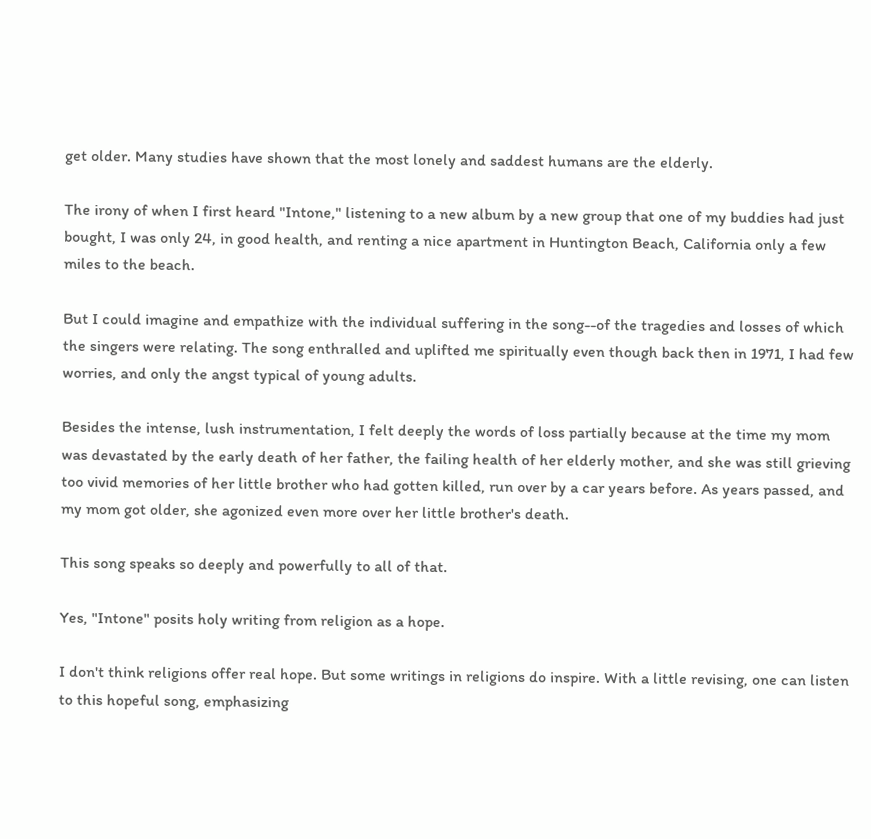get older. Many studies have shown that the most lonely and saddest humans are the elderly.

The irony of when I first heard "Intone," listening to a new album by a new group that one of my buddies had just bought, I was only 24, in good health, and renting a nice apartment in Huntington Beach, California only a few miles to the beach.

But I could imagine and empathize with the individual suffering in the song--of the tragedies and losses of which the singers were relating. The song enthralled and uplifted me spiritually even though back then in 1971, I had few worries, and only the angst typical of young adults.

Besides the intense, lush instrumentation, I felt deeply the words of loss partially because at the time my mom was devastated by the early death of her father, the failing health of her elderly mother, and she was still grieving too vivid memories of her little brother who had gotten killed, run over by a car years before. As years passed, and my mom got older, she agonized even more over her little brother's death.

This song speaks so deeply and powerfully to all of that.

Yes, "Intone" posits holy writing from religion as a hope.

I don't think religions offer real hope. But some writings in religions do inspire. With a little revising, one can listen to this hopeful song, emphasizing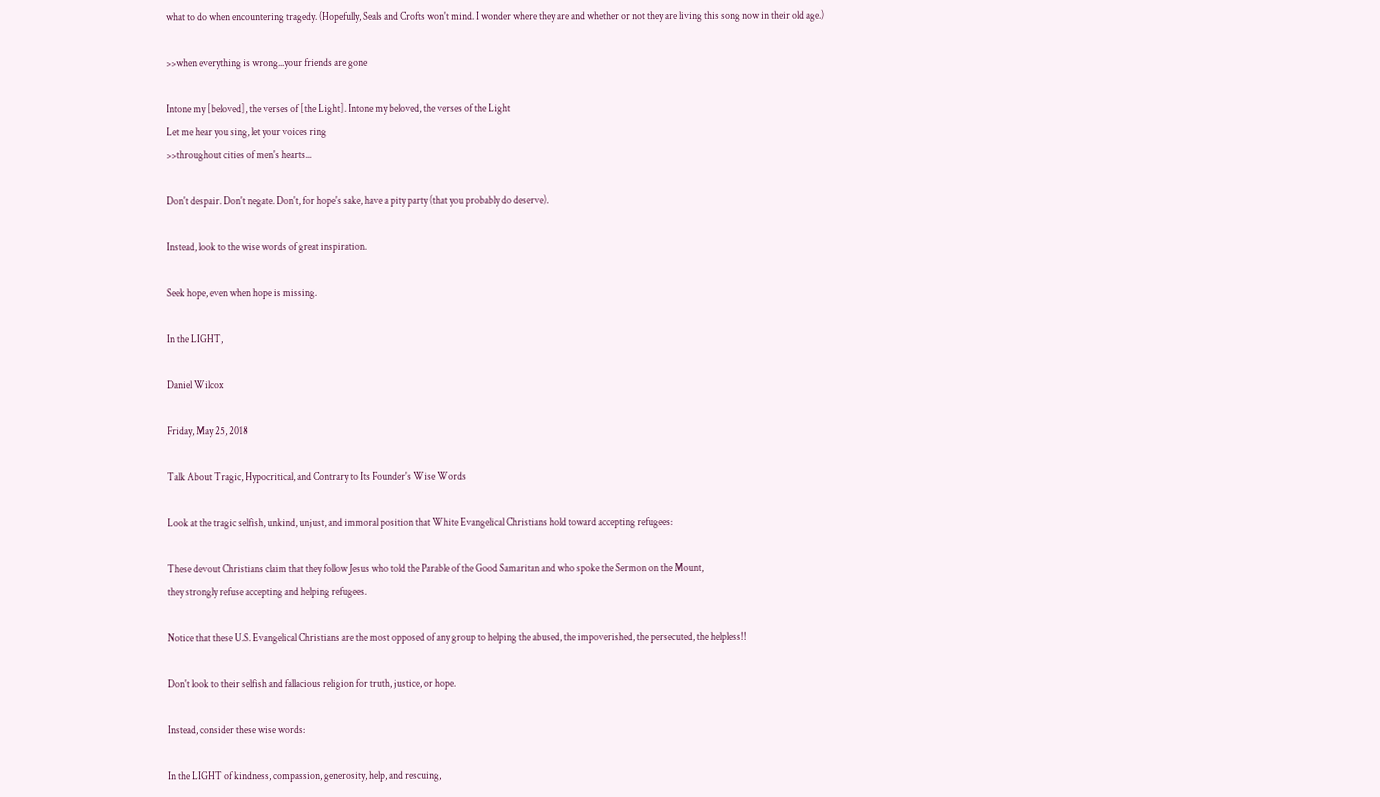what to do when encountering tragedy. (Hopefully, Seals and Crofts won't mind. I wonder where they are and whether or not they are living this song now in their old age.)

>>when everything is wrong...your friends are gone

Intone my [beloved], the verses of [the Light]. Intone my beloved, the verses of the Light
Let me hear you sing, let your voices ring
>>throughout cities of men's hearts...

Don't despair. Don't negate. Don't, for hope's sake, have a pity party (that you probably do deserve).

Instead, look to the wise words of great inspiration.

Seek hope, even when hope is missing.

In the LIGHT,

Daniel Wilcox

Friday, May 25, 2018

Talk About Tragic, Hypocritical, and Contrary to Its Founder's Wise Words

Look at the tragic selfish, unkind, unjust, and immoral position that White Evangelical Christians hold toward accepting refugees:

These devout Christians claim that they follow Jesus who told the Parable of the Good Samaritan and who spoke the Sermon on the Mount,
they strongly refuse accepting and helping refugees.

Notice that these U.S. Evangelical Christians are the most opposed of any group to helping the abused, the impoverished, the persecuted, the helpless!!

Don't look to their selfish and fallacious religion for truth, justice, or hope.

Instead, consider these wise words:

In the LIGHT of kindness, compassion, generosity, help, and rescuing,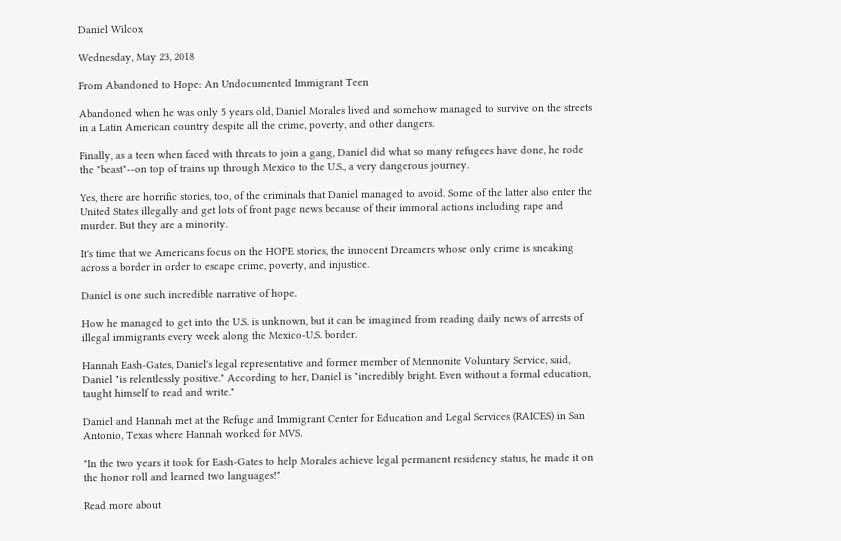Daniel Wilcox

Wednesday, May 23, 2018

From Abandoned to Hope: An Undocumented Immigrant Teen

Abandoned when he was only 5 years old, Daniel Morales lived and somehow managed to survive on the streets in a Latin American country despite all the crime, poverty, and other dangers.

Finally, as a teen when faced with threats to join a gang, Daniel did what so many refugees have done, he rode the "beast"--on top of trains up through Mexico to the U.S., a very dangerous journey.

Yes, there are horrific stories, too, of the criminals that Daniel managed to avoid. Some of the latter also enter the United States illegally and get lots of front page news because of their immoral actions including rape and murder. But they are a minority.

It's time that we Americans focus on the HOPE stories, the innocent Dreamers whose only crime is sneaking across a border in order to escape crime, poverty, and injustice.

Daniel is one such incredible narrative of hope.

How he managed to get into the U.S. is unknown, but it can be imagined from reading daily news of arrests of illegal immigrants every week along the Mexico-U.S. border.

Hannah Eash-Gates, Daniel's legal representative and former member of Mennonite Voluntary Service, said, Daniel "is relentlessly positive." According to her, Daniel is "incredibly bright. Even without a formal education, taught himself to read and write."

Daniel and Hannah met at the Refuge and Immigrant Center for Education and Legal Services (RAICES) in San Antonio, Texas where Hannah worked for MVS.

"In the two years it took for Eash-Gates to help Morales achieve legal permanent residency status, he made it on the honor roll and learned two languages!"

Read more about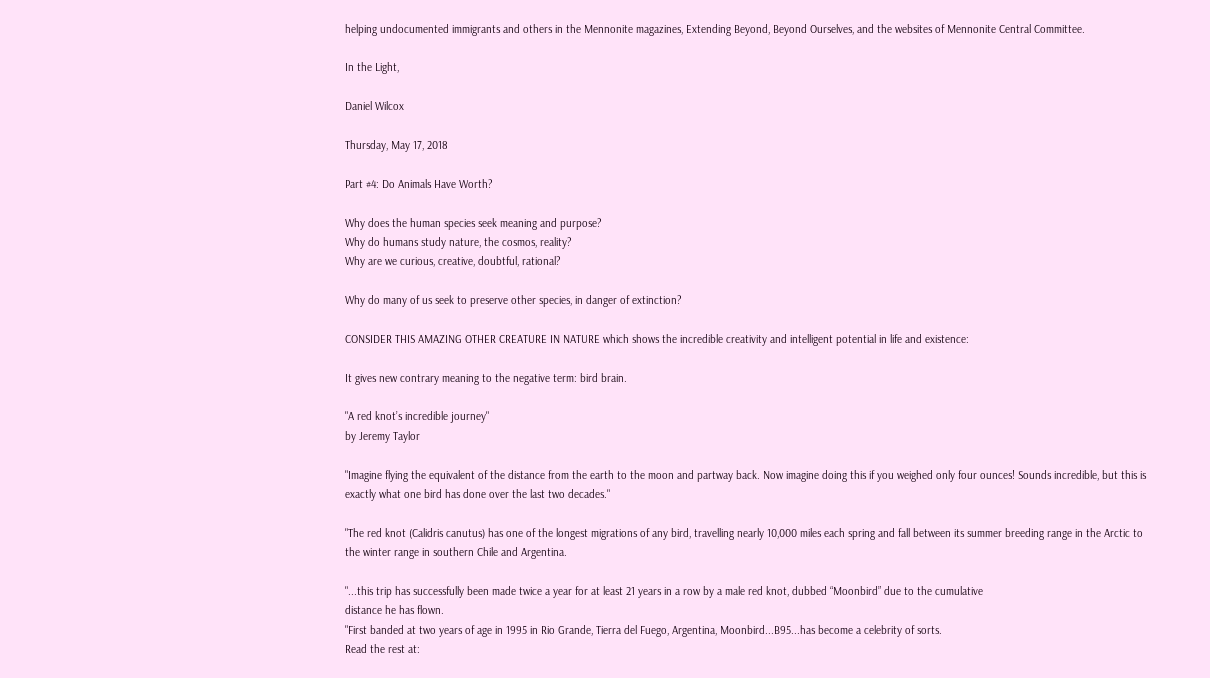helping undocumented immigrants and others in the Mennonite magazines, Extending Beyond, Beyond Ourselves, and the websites of Mennonite Central Committee.

In the Light,

Daniel Wilcox

Thursday, May 17, 2018

Part #4: Do Animals Have Worth?

Why does the human species seek meaning and purpose?
Why do humans study nature, the cosmos, reality?
Why are we curious, creative, doubtful, rational?

Why do many of us seek to preserve other species, in danger of extinction?

CONSIDER THIS AMAZING OTHER CREATURE IN NATURE which shows the incredible creativity and intelligent potential in life and existence:

It gives new contrary meaning to the negative term: bird brain.

"A red knot’s incredible journey"
by Jeremy Taylor

"Imagine flying the equivalent of the distance from the earth to the moon and partway back. Now imagine doing this if you weighed only four ounces! Sounds incredible, but this is exactly what one bird has done over the last two decades."

"The red knot (Calidris canutus) has one of the longest migrations of any bird, travelling nearly 10,000 miles each spring and fall between its summer breeding range in the Arctic to the winter range in southern Chile and Argentina.

"...this trip has successfully been made twice a year for at least 21 years in a row by a male red knot, dubbed “Moonbird” due to the cumulative
distance he has flown.
"First banded at two years of age in 1995 in Rio Grande, Tierra del Fuego, Argentina, Moonbird...B95...has become a celebrity of sorts.
Read the rest at: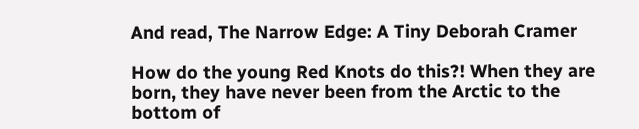And read, The Narrow Edge: A Tiny Deborah Cramer

How do the young Red Knots do this?! When they are born, they have never been from the Arctic to the bottom of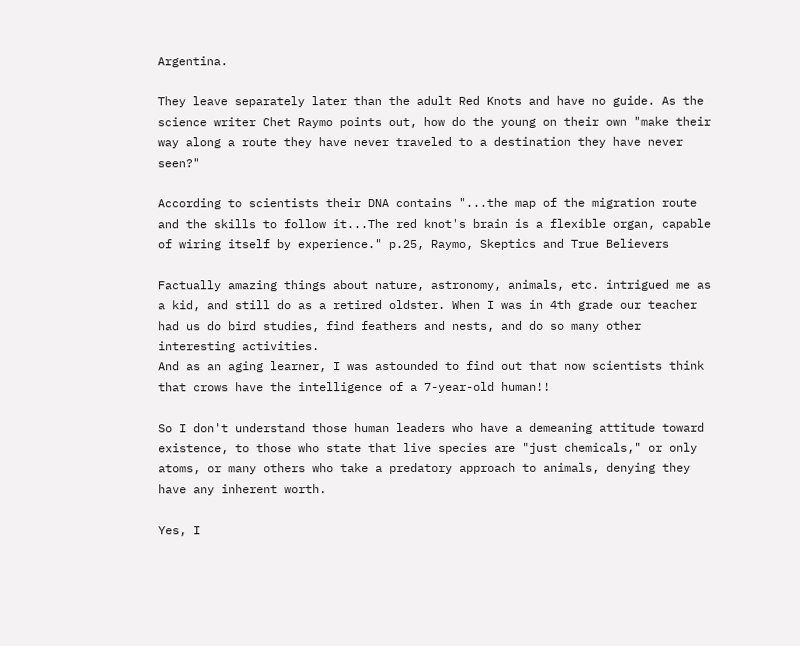Argentina.

They leave separately later than the adult Red Knots and have no guide. As the science writer Chet Raymo points out, how do the young on their own "make their way along a route they have never traveled to a destination they have never seen?"

According to scientists their DNA contains "...the map of the migration route and the skills to follow it...The red knot's brain is a flexible organ, capable of wiring itself by experience." p.25, Raymo, Skeptics and True Believers

Factually amazing things about nature, astronomy, animals, etc. intrigued me as a kid, and still do as a retired oldster. When I was in 4th grade our teacher had us do bird studies, find feathers and nests, and do so many other interesting activities.
And as an aging learner, I was astounded to find out that now scientists think that crows have the intelligence of a 7-year-old human!!

So I don't understand those human leaders who have a demeaning attitude toward existence, to those who state that live species are "just chemicals," or only atoms, or many others who take a predatory approach to animals, denying they have any inherent worth.

Yes, I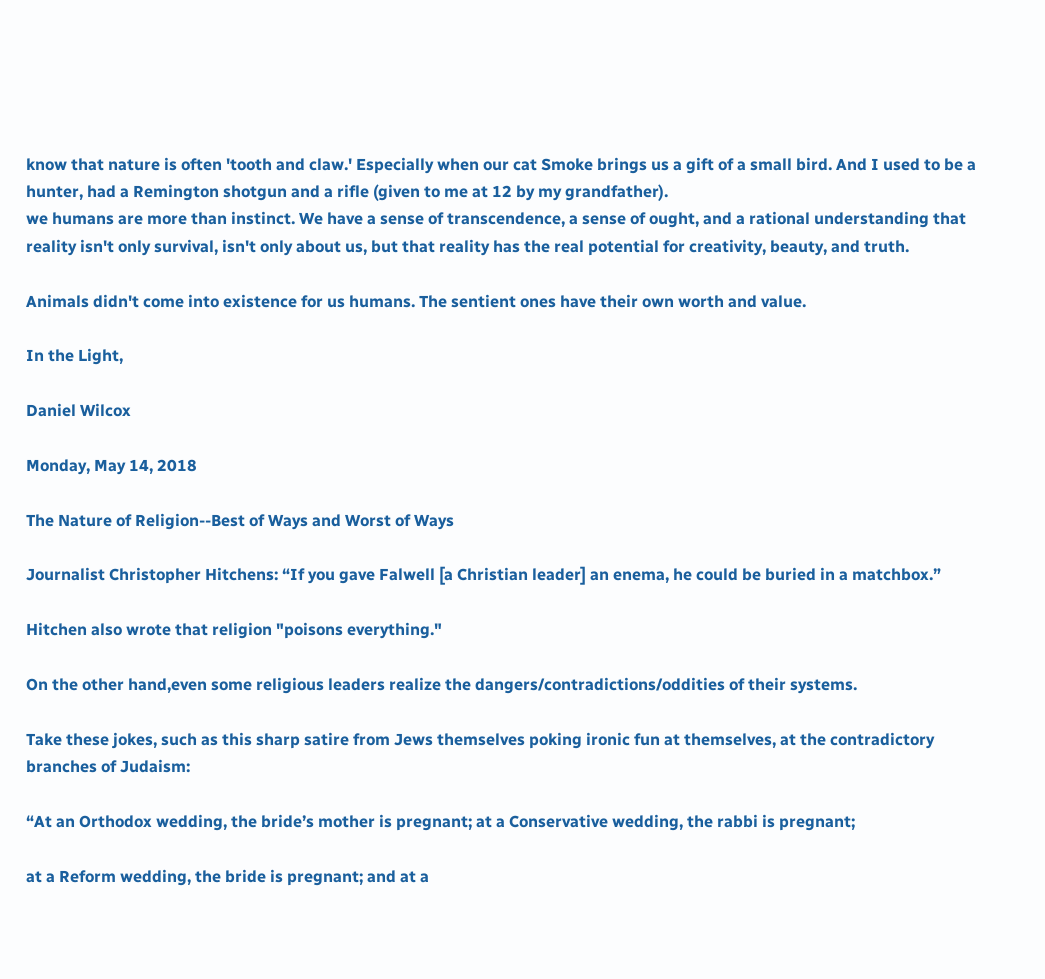know that nature is often 'tooth and claw.' Especially when our cat Smoke brings us a gift of a small bird. And I used to be a hunter, had a Remington shotgun and a rifle (given to me at 12 by my grandfather).
we humans are more than instinct. We have a sense of transcendence, a sense of ought, and a rational understanding that reality isn't only survival, isn't only about us, but that reality has the real potential for creativity, beauty, and truth.

Animals didn't come into existence for us humans. The sentient ones have their own worth and value.

In the Light,

Daniel Wilcox

Monday, May 14, 2018

The Nature of Religion--Best of Ways and Worst of Ways

Journalist Christopher Hitchens: “If you gave Falwell [a Christian leader] an enema, he could be buried in a matchbox.”

Hitchen also wrote that religion "poisons everything."

On the other hand,even some religious leaders realize the dangers/contradictions/oddities of their systems.

Take these jokes, such as this sharp satire from Jews themselves poking ironic fun at themselves, at the contradictory branches of Judaism:

“At an Orthodox wedding, the bride’s mother is pregnant; at a Conservative wedding, the rabbi is pregnant;

at a Reform wedding, the bride is pregnant; and at a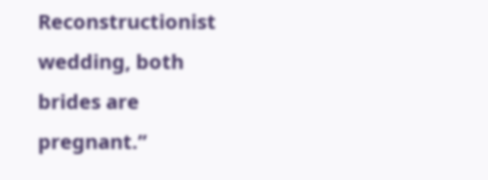Reconstructionist wedding, both brides are pregnant.”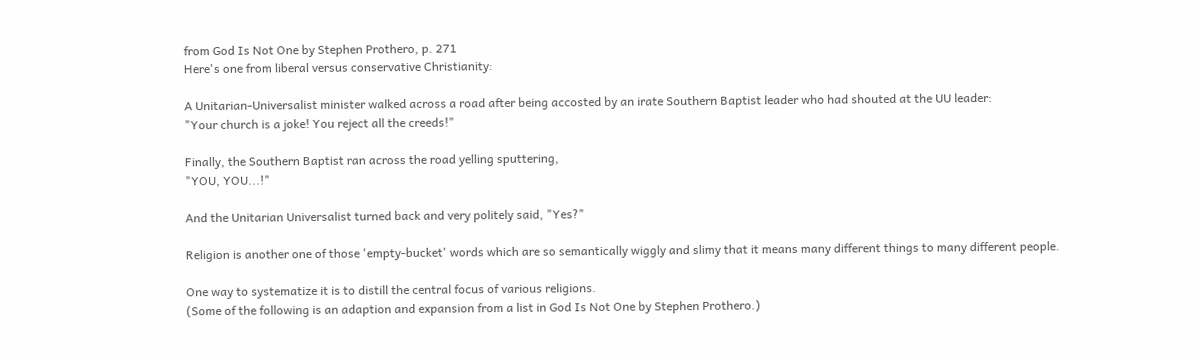from God Is Not One by Stephen Prothero, p. 271
Here's one from liberal versus conservative Christianity:

A Unitarian-Universalist minister walked across a road after being accosted by an irate Southern Baptist leader who had shouted at the UU leader:
"Your church is a joke! You reject all the creeds!"

Finally, the Southern Baptist ran across the road yelling sputtering,
"YOU, YOU...!"

And the Unitarian Universalist turned back and very politely said, "Yes?"

Religion is another one of those 'empty-bucket' words which are so semantically wiggly and slimy that it means many different things to many different people.

One way to systematize it is to distill the central focus of various religions.
(Some of the following is an adaption and expansion from a list in God Is Not One by Stephen Prothero.)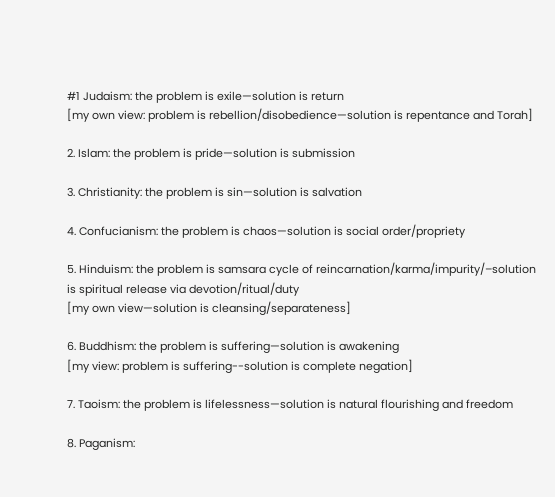#1 Judaism: the problem is exile—solution is return
[my own view: problem is rebellion/disobedience—solution is repentance and Torah]

2. Islam: the problem is pride—solution is submission

3. Christianity: the problem is sin—solution is salvation

4. Confucianism: the problem is chaos—solution is social order/propriety

5. Hinduism: the problem is samsara cycle of reincarnation/karma/impurity/–solution is spiritual release via devotion/ritual/duty
[my own view—solution is cleansing/separateness]

6. Buddhism: the problem is suffering—solution is awakening
[my view: problem is suffering--solution is complete negation]

7. Taoism: the problem is lifelessness—solution is natural flourishing and freedom

8. Paganism: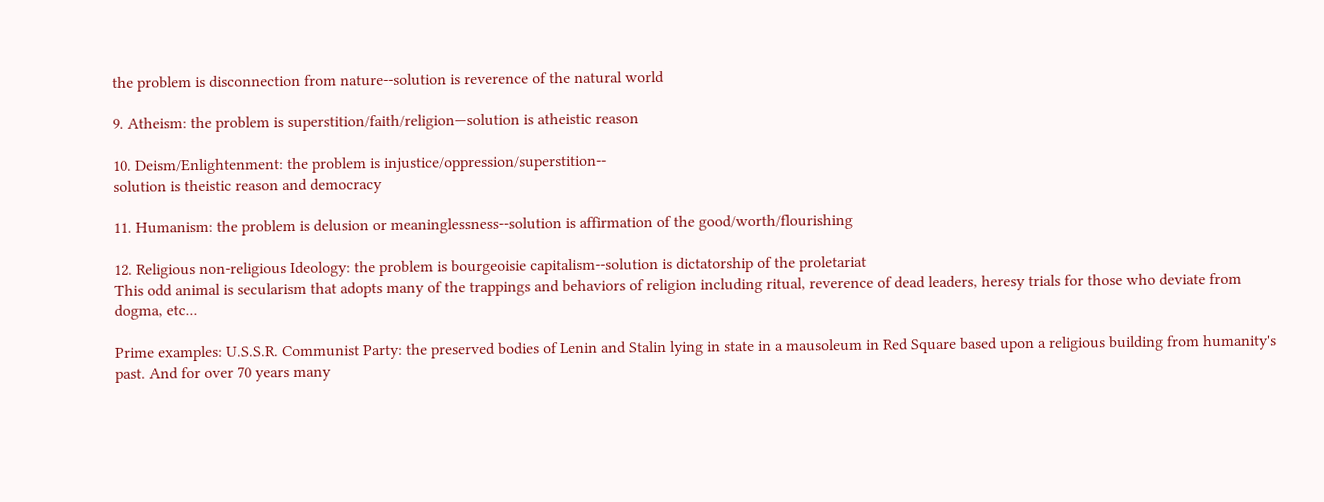the problem is disconnection from nature--solution is reverence of the natural world

9. Atheism: the problem is superstition/faith/religion—solution is atheistic reason

10. Deism/Enlightenment: the problem is injustice/oppression/superstition--
solution is theistic reason and democracy

11. Humanism: the problem is delusion or meaninglessness--solution is affirmation of the good/worth/flourishing

12. Religious non-religious Ideology: the problem is bourgeoisie capitalism--solution is dictatorship of the proletariat
This odd animal is secularism that adopts many of the trappings and behaviors of religion including ritual, reverence of dead leaders, heresy trials for those who deviate from dogma, etc...

Prime examples: U.S.S.R. Communist Party: the preserved bodies of Lenin and Stalin lying in state in a mausoleum in Red Square based upon a religious building from humanity's past. And for over 70 years many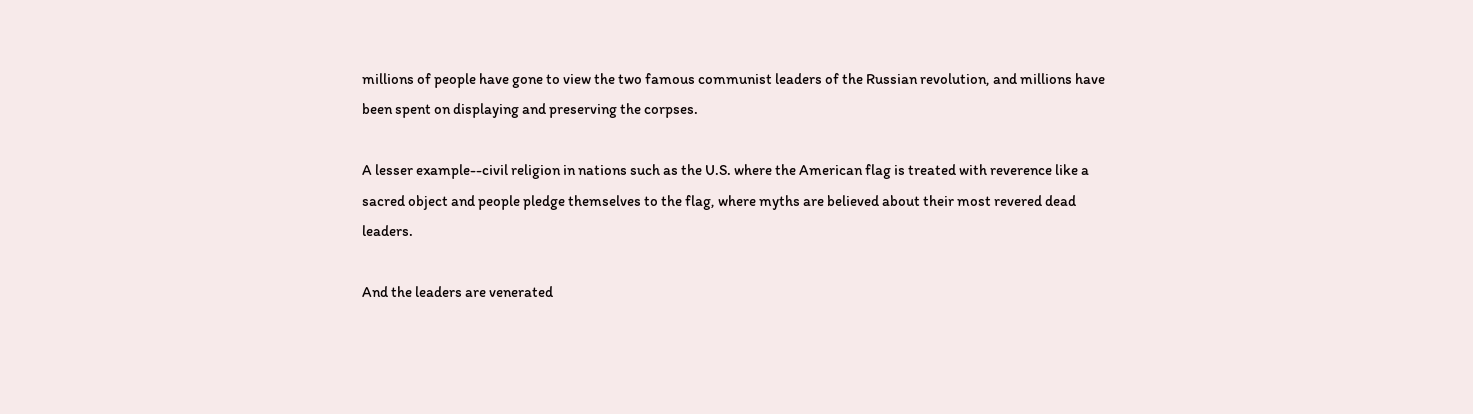millions of people have gone to view the two famous communist leaders of the Russian revolution, and millions have been spent on displaying and preserving the corpses.

A lesser example--civil religion in nations such as the U.S. where the American flag is treated with reverence like a sacred object and people pledge themselves to the flag, where myths are believed about their most revered dead leaders.

And the leaders are venerated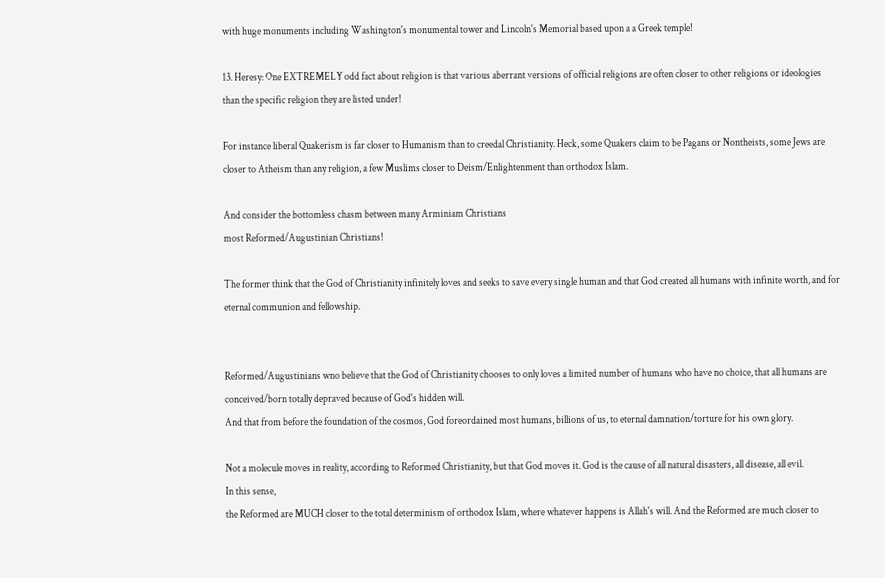with huge monuments including Washington's monumental tower and Lincoln's Memorial based upon a a Greek temple!

13. Heresy: One EXTREMELY odd fact about religion is that various aberrant versions of official religions are often closer to other religions or ideologies than the specific religion they are listed under!

For instance liberal Quakerism is far closer to Humanism than to creedal Christianity. Heck, some Quakers claim to be Pagans or Nontheists, some Jews are closer to Atheism than any religion, a few Muslims closer to Deism/Enlightenment than orthodox Islam.

And consider the bottomless chasm between many Arminiam Christians
most Reformed/Augustinian Christians!

The former think that the God of Christianity infinitely loves and seeks to save every single human and that God created all humans with infinite worth, and for eternal communion and fellowship.


Reformed/Augustinians wno believe that the God of Christianity chooses to only loves a limited number of humans who have no choice, that all humans are conceived/born totally depraved because of God's hidden will.
And that from before the foundation of the cosmos, God foreordained most humans, billions of us, to eternal damnation/torture for his own glory.

Not a molecule moves in reality, according to Reformed Christianity, but that God moves it. God is the cause of all natural disasters, all disease, all evil.
In this sense,
the Reformed are MUCH closer to the total determinism of orthodox Islam, where whatever happens is Allah's will. And the Reformed are much closer to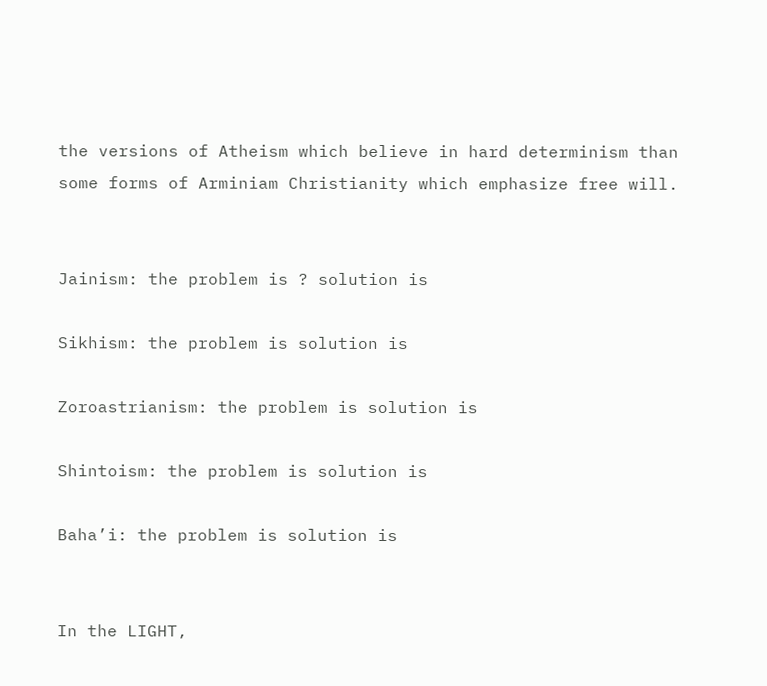the versions of Atheism which believe in hard determinism than some forms of Arminiam Christianity which emphasize free will.


Jainism: the problem is ? solution is

Sikhism: the problem is solution is

Zoroastrianism: the problem is solution is

Shintoism: the problem is solution is

Baha’i: the problem is solution is


In the LIGHT,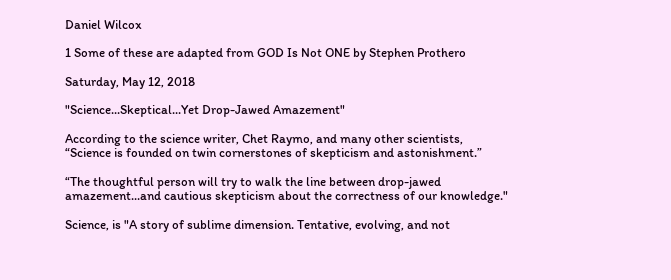Daniel Wilcox

1 Some of these are adapted from GOD Is Not ONE by Stephen Prothero

Saturday, May 12, 2018

"Science...Skeptical...Yet Drop-Jawed Amazement"

According to the science writer, Chet Raymo, and many other scientists,
“Science is founded on twin cornerstones of skepticism and astonishment.”

“The thoughtful person will try to walk the line between drop-jawed amazement...and cautious skepticism about the correctness of our knowledge."

Science, is "A story of sublime dimension. Tentative, evolving, and not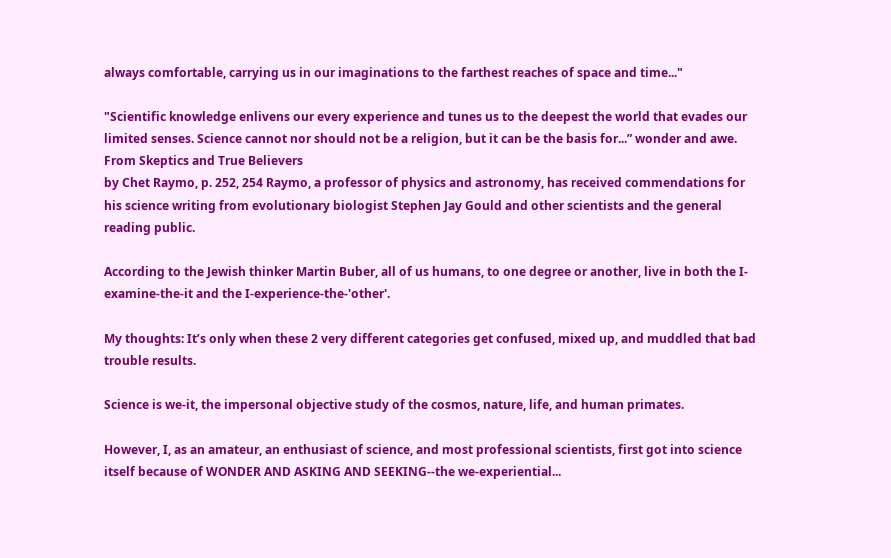always comfortable, carrying us in our imaginations to the farthest reaches of space and time..."

"Scientific knowledge enlivens our every experience and tunes us to the deepest the world that evades our limited senses. Science cannot nor should not be a religion, but it can be the basis for...” wonder and awe.
From Skeptics and True Believers
by Chet Raymo, p. 252, 254 Raymo, a professor of physics and astronomy, has received commendations for his science writing from evolutionary biologist Stephen Jay Gould and other scientists and the general reading public.

According to the Jewish thinker Martin Buber, all of us humans, to one degree or another, live in both the I-examine-the-it and the I-experience-the-'other'.

My thoughts: It’s only when these 2 very different categories get confused, mixed up, and muddled that bad trouble results.

Science is we-it, the impersonal objective study of the cosmos, nature, life, and human primates.

However, I, as an amateur, an enthusiast of science, and most professional scientists, first got into science itself because of WONDER AND ASKING AND SEEKING--the we-experiential...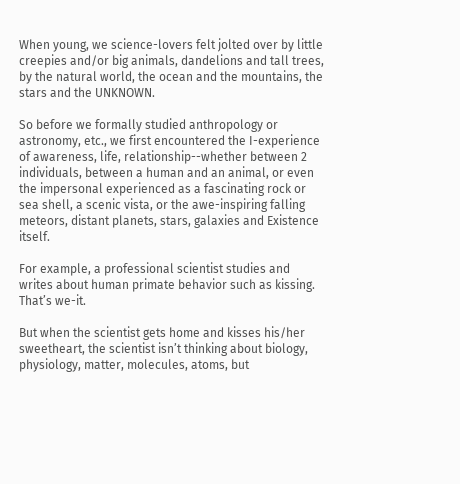When young, we science-lovers felt jolted over by little creepies and/or big animals, dandelions and tall trees, by the natural world, the ocean and the mountains, the stars and the UNKNOWN.

So before we formally studied anthropology or astronomy, etc., we first encountered the I-experience of awareness, life, relationship--whether between 2 individuals, between a human and an animal, or even the impersonal experienced as a fascinating rock or sea shell, a scenic vista, or the awe-inspiring falling meteors, distant planets, stars, galaxies and Existence itself.

For example, a professional scientist studies and writes about human primate behavior such as kissing. That’s we-it.

But when the scientist gets home and kisses his/her sweetheart, the scientist isn’t thinking about biology, physiology, matter, molecules, atoms, but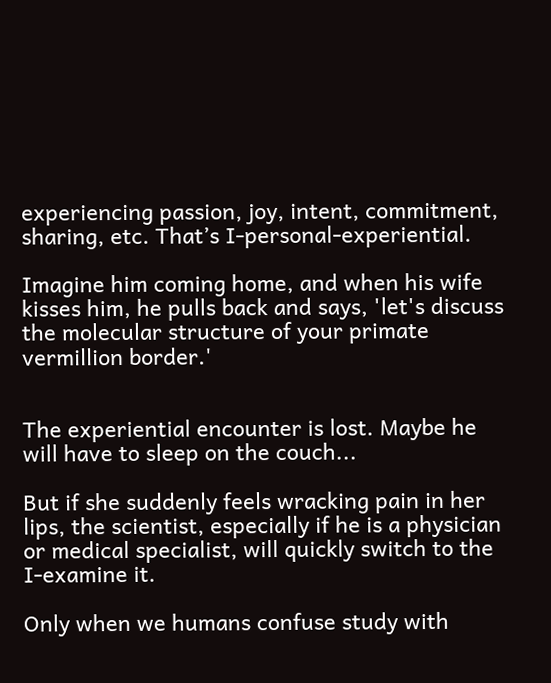experiencing passion, joy, intent, commitment, sharing, etc. That’s I-personal-experiential.

Imagine him coming home, and when his wife kisses him, he pulls back and says, 'let's discuss the molecular structure of your primate vermillion border.'


The experiential encounter is lost. Maybe he will have to sleep on the couch...

But if she suddenly feels wracking pain in her lips, the scientist, especially if he is a physician or medical specialist, will quickly switch to the I-examine it.

Only when we humans confuse study with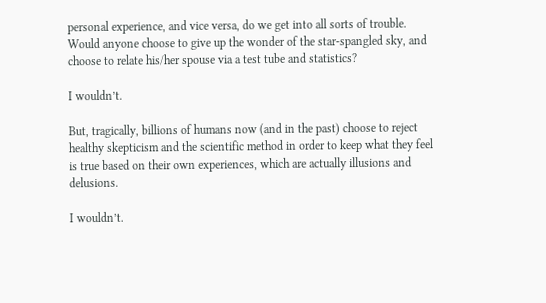personal experience, and vice versa, do we get into all sorts of trouble.
Would anyone choose to give up the wonder of the star-spangled sky, and choose to relate his/her spouse via a test tube and statistics?

I wouldn’t.

But, tragically, billions of humans now (and in the past) choose to reject healthy skepticism and the scientific method in order to keep what they feel is true based on their own experiences, which are actually illusions and delusions.

I wouldn’t.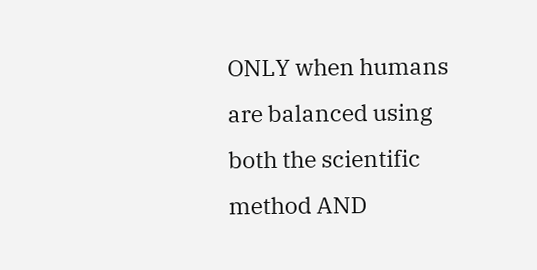ONLY when humans are balanced using both the scientific method AND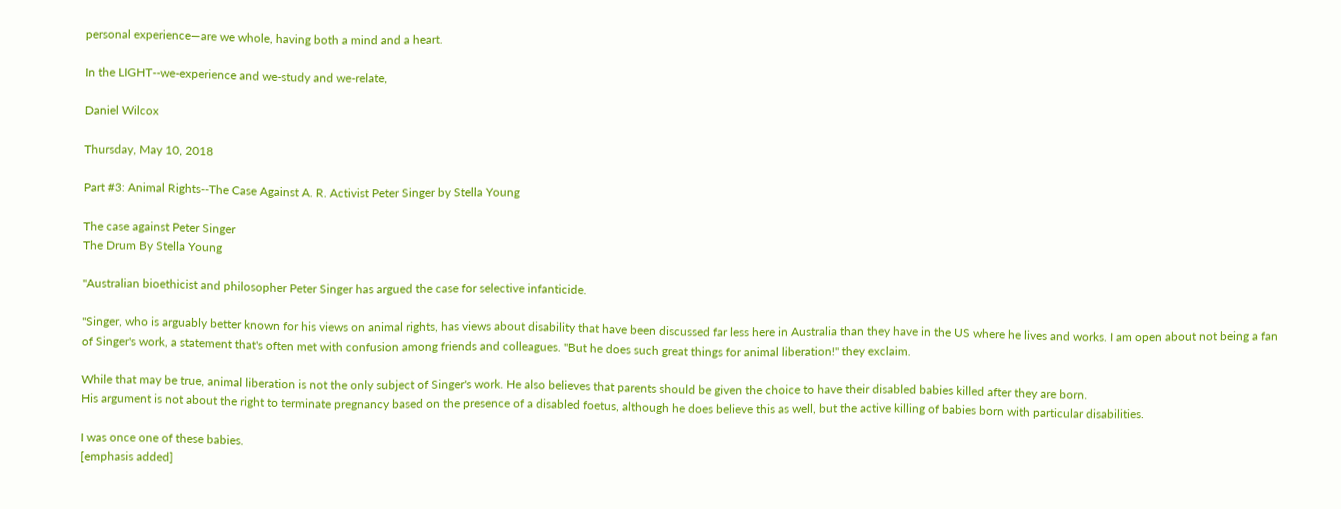personal experience—are we whole, having both a mind and a heart.

In the LIGHT--we-experience and we-study and we-relate,

Daniel Wilcox

Thursday, May 10, 2018

Part #3: Animal Rights--The Case Against A. R. Activist Peter Singer by Stella Young

The case against Peter Singer
The Drum By Stella Young

"Australian bioethicist and philosopher Peter Singer has argued the case for selective infanticide.

"Singer, who is arguably better known for his views on animal rights, has views about disability that have been discussed far less here in Australia than they have in the US where he lives and works. I am open about not being a fan of Singer's work, a statement that's often met with confusion among friends and colleagues. "But he does such great things for animal liberation!" they exclaim.

While that may be true, animal liberation is not the only subject of Singer's work. He also believes that parents should be given the choice to have their disabled babies killed after they are born.
His argument is not about the right to terminate pregnancy based on the presence of a disabled foetus, although he does believe this as well, but the active killing of babies born with particular disabilities.

I was once one of these babies.
[emphasis added]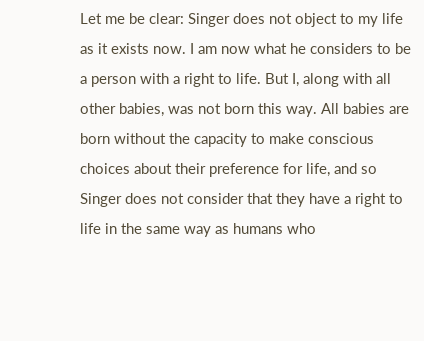Let me be clear: Singer does not object to my life as it exists now. I am now what he considers to be a person with a right to life. But I, along with all other babies, was not born this way. All babies are born without the capacity to make conscious choices about their preference for life, and so Singer does not consider that they have a right to life in the same way as humans who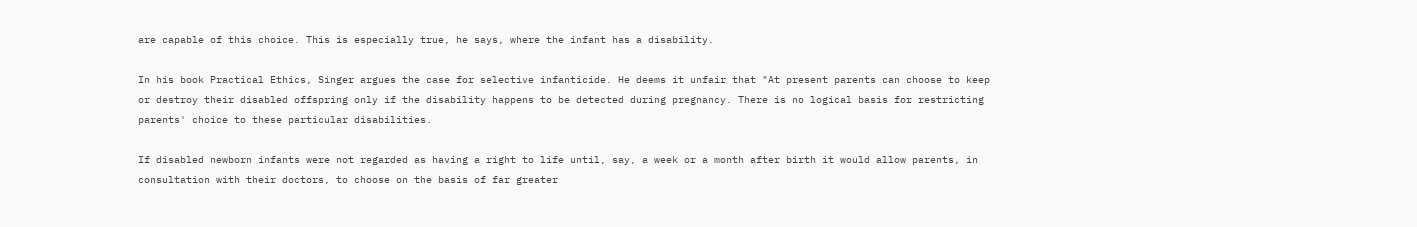are capable of this choice. This is especially true, he says, where the infant has a disability.

In his book Practical Ethics, Singer argues the case for selective infanticide. He deems it unfair that "At present parents can choose to keep or destroy their disabled offspring only if the disability happens to be detected during pregnancy. There is no logical basis for restricting parents' choice to these particular disabilities.

If disabled newborn infants were not regarded as having a right to life until, say, a week or a month after birth it would allow parents, in consultation with their doctors, to choose on the basis of far greater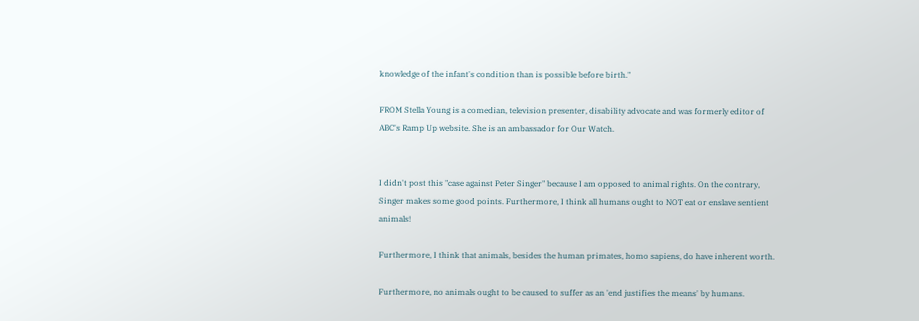knowledge of the infant's condition than is possible before birth."

FROM Stella Young is a comedian, television presenter, disability advocate and was formerly editor of ABC's Ramp Up website. She is an ambassador for Our Watch.


I didn't post this "case against Peter Singer" because I am opposed to animal rights. On the contrary, Singer makes some good points. Furthermore, I think all humans ought to NOT eat or enslave sentient animals!

Furthermore, I think that animals, besides the human primates, homo sapiens, do have inherent worth.

Furthermore, no animals ought to be caused to suffer as an 'end justifies the means' by humans.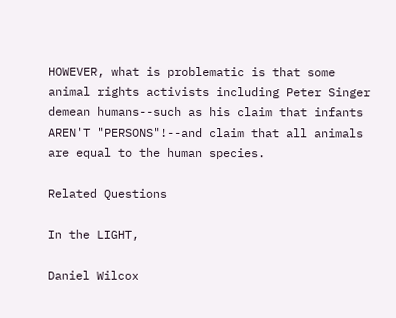HOWEVER, what is problematic is that some animal rights activists including Peter Singer demean humans--such as his claim that infants AREN'T "PERSONS"!--and claim that all animals are equal to the human species.

Related Questions

In the LIGHT,

Daniel Wilcox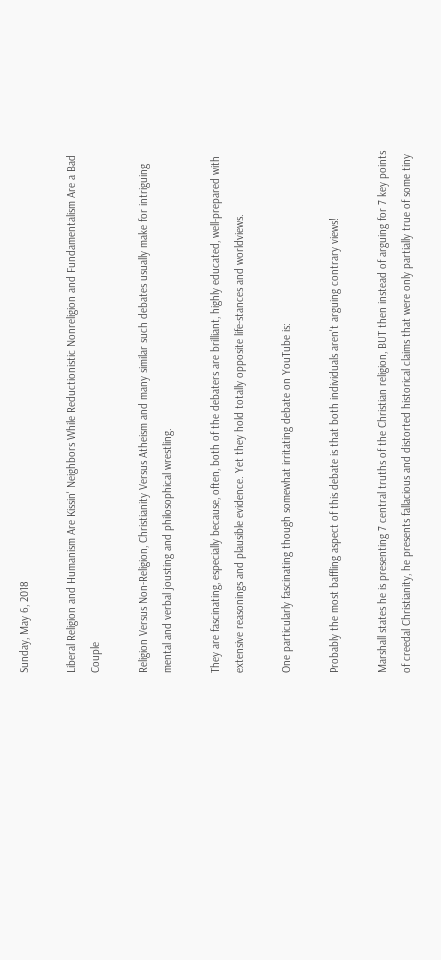Sunday, May 6, 2018

Liberal Religion and Humanism Are Kissin' Neighbors While Reductionistic Nonreligion and Fundamentalism Are a Bad Couple

Religion Versus Non-Religion, Christianity Versus Atheism and many similar such debates usually make for intriguing mental and verbal jousting and philosophical wrestling.

They are fascinating, especially because, often, both of the debaters are brilliant, highly educated, well-prepared with extensive reasonings and plausible evidence. Yet they hold totally opposite life-stances and worldviews.

One particularly fascinating though somewhat irritating debate on YouTube is:

Probably the most baffling aspect of this debate is that both individuals aren't arguing contrary views!

Marshall states he is presenting 7 central truths of the Christian religion, BUT then instead of arguing for 7 key points of creedal Christianity, he presents fallacious and distorted historical claims that were only partially true of some tiny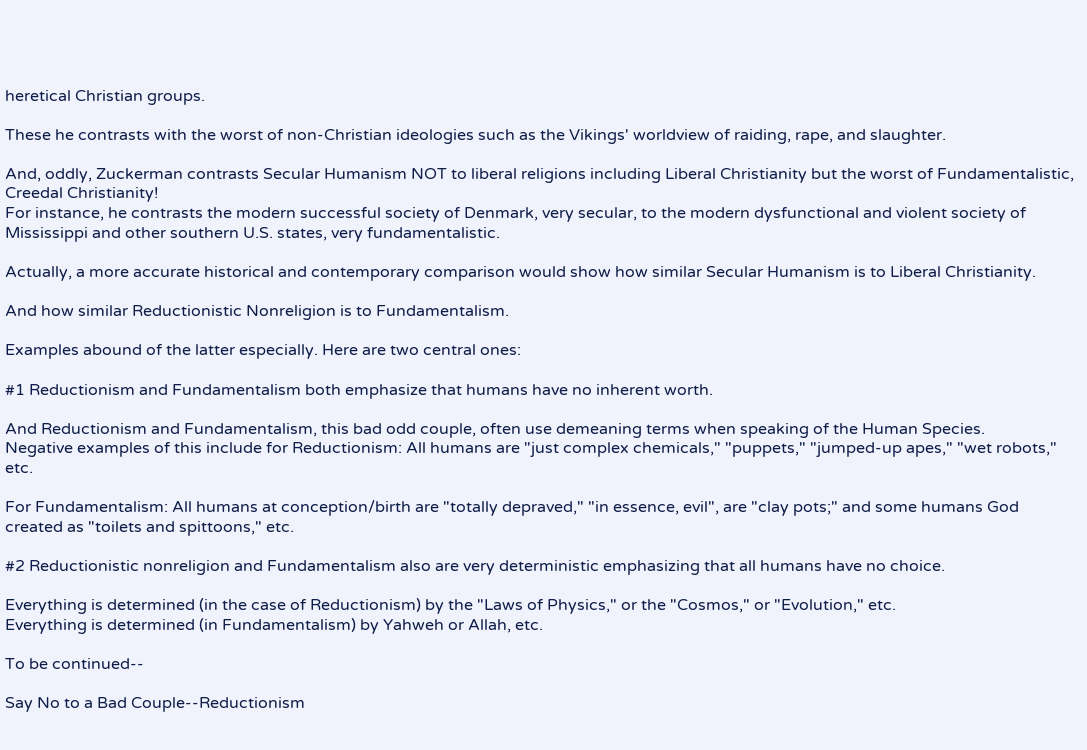heretical Christian groups.

These he contrasts with the worst of non-Christian ideologies such as the Vikings' worldview of raiding, rape, and slaughter.

And, oddly, Zuckerman contrasts Secular Humanism NOT to liberal religions including Liberal Christianity but the worst of Fundamentalistic, Creedal Christianity!
For instance, he contrasts the modern successful society of Denmark, very secular, to the modern dysfunctional and violent society of Mississippi and other southern U.S. states, very fundamentalistic.

Actually, a more accurate historical and contemporary comparison would show how similar Secular Humanism is to Liberal Christianity.

And how similar Reductionistic Nonreligion is to Fundamentalism.

Examples abound of the latter especially. Here are two central ones:

#1 Reductionism and Fundamentalism both emphasize that humans have no inherent worth.

And Reductionism and Fundamentalism, this bad odd couple, often use demeaning terms when speaking of the Human Species.
Negative examples of this include for Reductionism: All humans are "just complex chemicals," "puppets," "jumped-up apes," "wet robots," etc.

For Fundamentalism: All humans at conception/birth are "totally depraved," "in essence, evil", are "clay pots;" and some humans God created as "toilets and spittoons," etc.

#2 Reductionistic nonreligion and Fundamentalism also are very deterministic emphasizing that all humans have no choice.

Everything is determined (in the case of Reductionism) by the "Laws of Physics," or the "Cosmos," or "Evolution," etc.
Everything is determined (in Fundamentalism) by Yahweh or Allah, etc.

To be continued--

Say No to a Bad Couple--Reductionism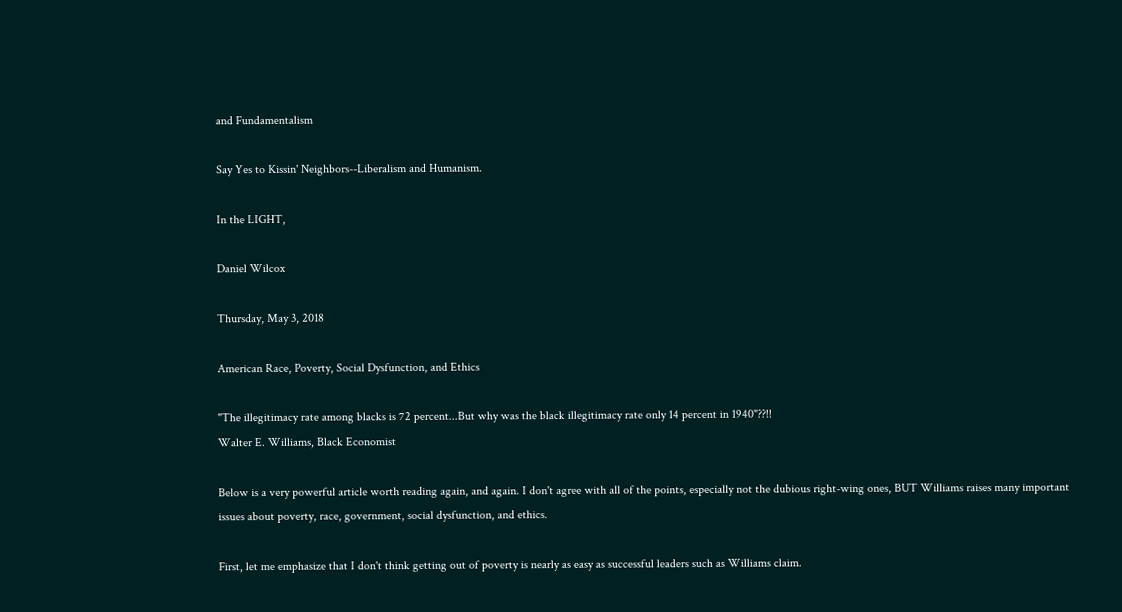and Fundamentalism

Say Yes to Kissin' Neighbors--Liberalism and Humanism.

In the LIGHT,

Daniel Wilcox

Thursday, May 3, 2018

American Race, Poverty, Social Dysfunction, and Ethics

"The illegitimacy rate among blacks is 72 percent...But why was the black illegitimacy rate only 14 percent in 1940"??!!
Walter E. Williams, Black Economist

Below is a very powerful article worth reading again, and again. I don't agree with all of the points, especially not the dubious right-wing ones, BUT Williams raises many important issues about poverty, race, government, social dysfunction, and ethics.

First, let me emphasize that I don't think getting out of poverty is nearly as easy as successful leaders such as Williams claim.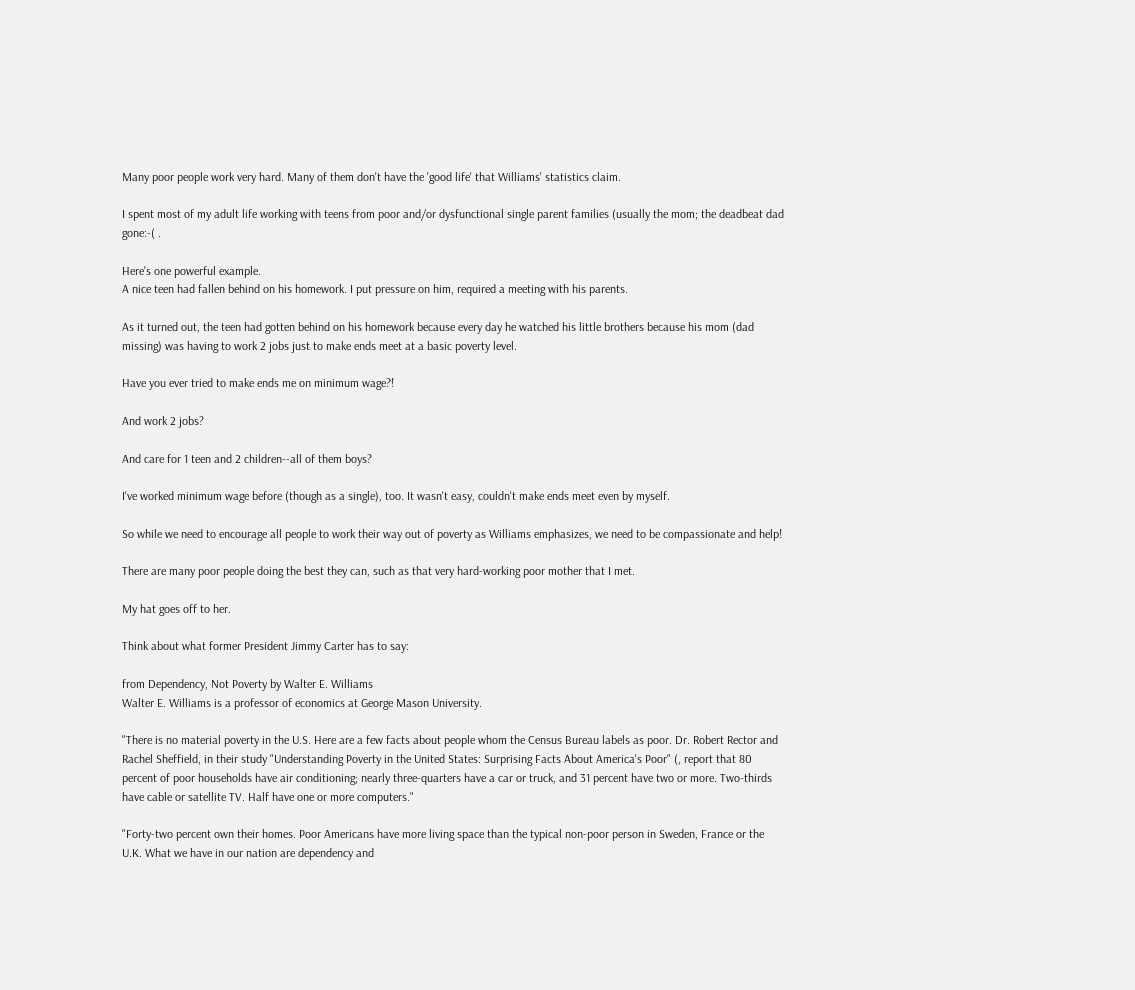Many poor people work very hard. Many of them don't have the 'good life' that Williams' statistics claim.

I spent most of my adult life working with teens from poor and/or dysfunctional single parent families (usually the mom; the deadbeat dad gone:-( .

Here's one powerful example.
A nice teen had fallen behind on his homework. I put pressure on him, required a meeting with his parents.

As it turned out, the teen had gotten behind on his homework because every day he watched his little brothers because his mom (dad missing) was having to work 2 jobs just to make ends meet at a basic poverty level.

Have you ever tried to make ends me on minimum wage?!

And work 2 jobs?

And care for 1 teen and 2 children--all of them boys?

I've worked minimum wage before (though as a single), too. It wasn't easy, couldn't make ends meet even by myself.

So while we need to encourage all people to work their way out of poverty as Williams emphasizes, we need to be compassionate and help!

There are many poor people doing the best they can, such as that very hard-working poor mother that I met.

My hat goes off to her.

Think about what former President Jimmy Carter has to say:

from Dependency, Not Poverty by Walter E. Williams
Walter E. Williams is a professor of economics at George Mason University.

"There is no material poverty in the U.S. Here are a few facts about people whom the Census Bureau labels as poor. Dr. Robert Rector and Rachel Sheffield, in their study "Understanding Poverty in the United States: Surprising Facts About America's Poor" (, report that 80 percent of poor households have air conditioning; nearly three-quarters have a car or truck, and 31 percent have two or more. Two-thirds have cable or satellite TV. Half have one or more computers."

"Forty-two percent own their homes. Poor Americans have more living space than the typical non-poor person in Sweden, France or the U.K. What we have in our nation are dependency and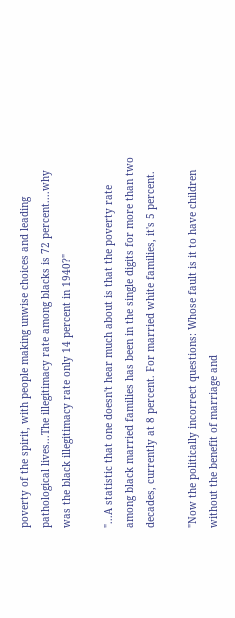poverty of the spirit, with people making unwise choices and leading pathological lives...The illegitimacy rate among blacks is 72 percent....why was the black illegitimacy rate only 14 percent in 1940?"

"...A statistic that one doesn't hear much about is that the poverty rate among black married families has been in the single digits for more than two decades, currently at 8 percent. For married white families, it's 5 percent.

"Now the politically incorrect questions: Whose fault is it to have children without the benefit of marriage and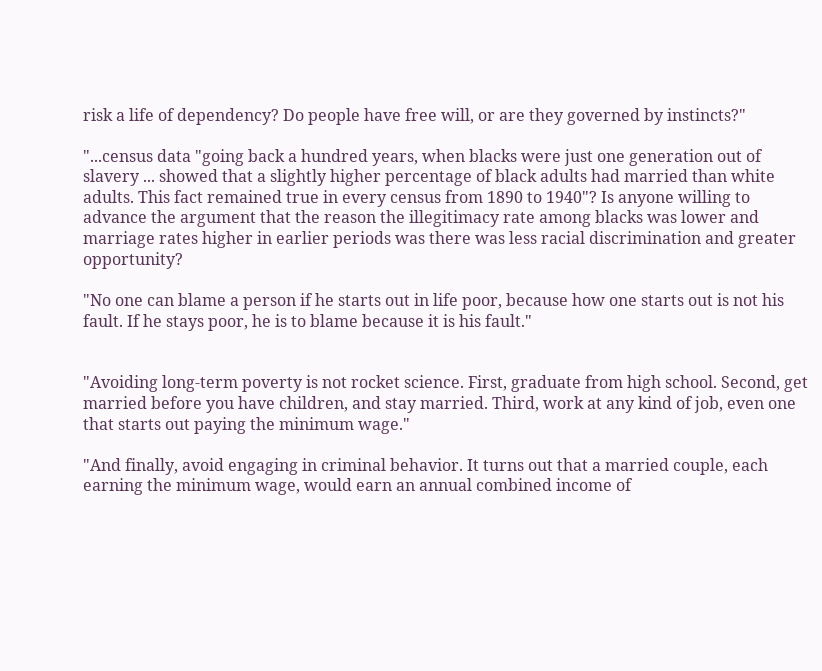risk a life of dependency? Do people have free will, or are they governed by instincts?"

"...census data "going back a hundred years, when blacks were just one generation out of slavery ... showed that a slightly higher percentage of black adults had married than white adults. This fact remained true in every census from 1890 to 1940"? Is anyone willing to advance the argument that the reason the illegitimacy rate among blacks was lower and marriage rates higher in earlier periods was there was less racial discrimination and greater opportunity?

"No one can blame a person if he starts out in life poor, because how one starts out is not his fault. If he stays poor, he is to blame because it is his fault."


"Avoiding long-term poverty is not rocket science. First, graduate from high school. Second, get married before you have children, and stay married. Third, work at any kind of job, even one that starts out paying the minimum wage."

"And finally, avoid engaging in criminal behavior. It turns out that a married couple, each earning the minimum wage, would earn an annual combined income of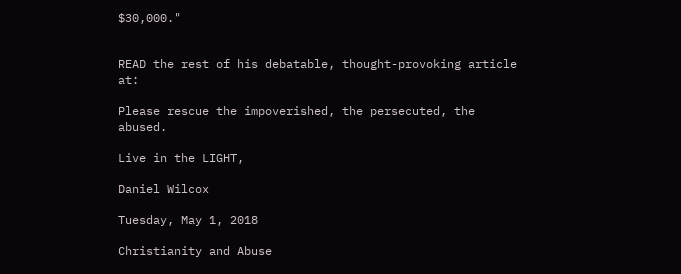$30,000."


READ the rest of his debatable, thought-provoking article at:

Please rescue the impoverished, the persecuted, the abused.

Live in the LIGHT,

Daniel Wilcox

Tuesday, May 1, 2018

Christianity and Abuse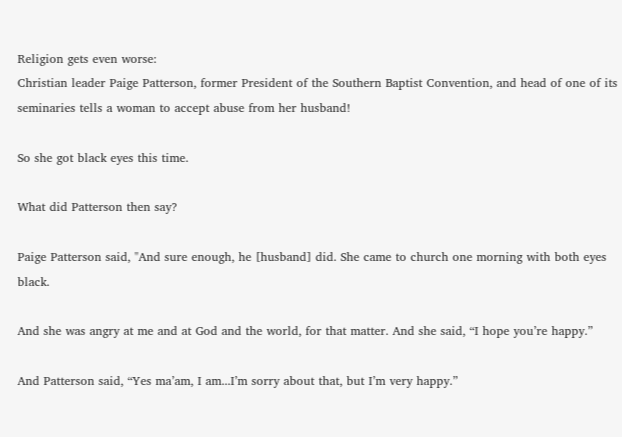Religion gets even worse:
Christian leader Paige Patterson, former President of the Southern Baptist Convention, and head of one of its seminaries tells a woman to accept abuse from her husband!

So she got black eyes this time.

What did Patterson then say?

Paige Patterson said, "And sure enough, he [husband] did. She came to church one morning with both eyes black.

And she was angry at me and at God and the world, for that matter. And she said, “I hope you’re happy.”

And Patterson said, “Yes ma’am, I am...I’m sorry about that, but I’m very happy.”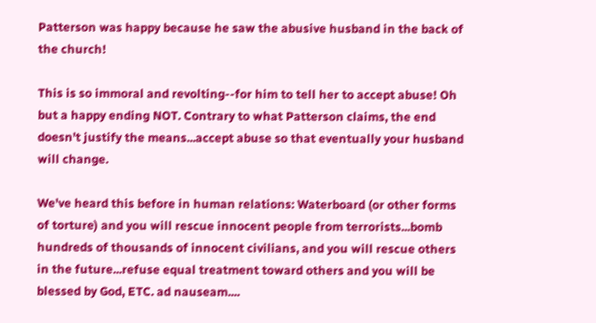Patterson was happy because he saw the abusive husband in the back of the church!

This is so immoral and revolting--for him to tell her to accept abuse! Oh but a happy ending NOT. Contrary to what Patterson claims, the end doesn't justify the means...accept abuse so that eventually your husband will change.

We've heard this before in human relations: Waterboard (or other forms of torture) and you will rescue innocent people from terrorists...bomb hundreds of thousands of innocent civilians, and you will rescue others in the future...refuse equal treatment toward others and you will be blessed by God, ETC. ad nauseam....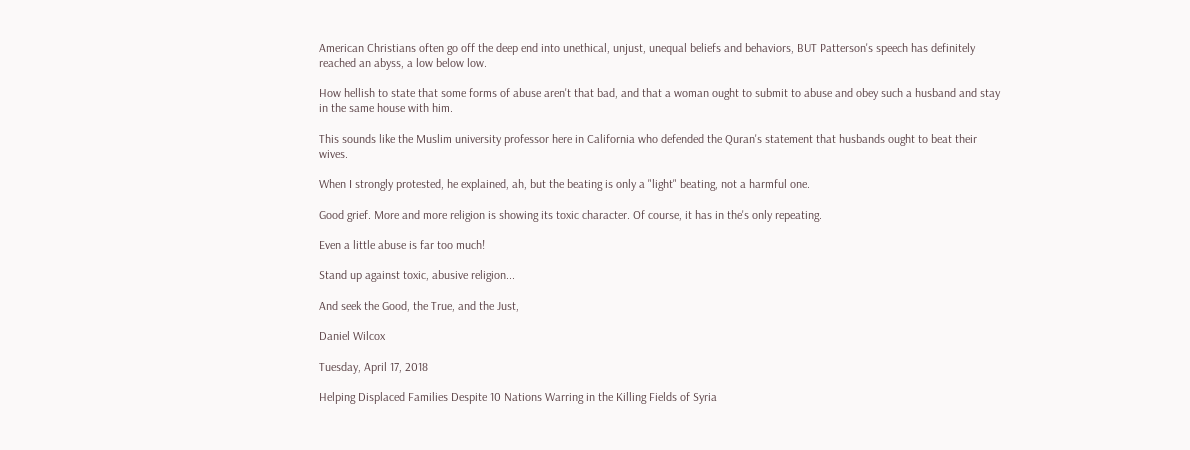American Christians often go off the deep end into unethical, unjust, unequal beliefs and behaviors, BUT Patterson's speech has definitely reached an abyss, a low below low.

How hellish to state that some forms of abuse aren't that bad, and that a woman ought to submit to abuse and obey such a husband and stay in the same house with him.

This sounds like the Muslim university professor here in California who defended the Quran's statement that husbands ought to beat their wives.

When I strongly protested, he explained, ah, but the beating is only a "light" beating, not a harmful one.

Good grief. More and more religion is showing its toxic character. Of course, it has in the's only repeating.

Even a little abuse is far too much!

Stand up against toxic, abusive religion...

And seek the Good, the True, and the Just,

Daniel Wilcox

Tuesday, April 17, 2018

Helping Displaced Families Despite 10 Nations Warring in the Killing Fields of Syria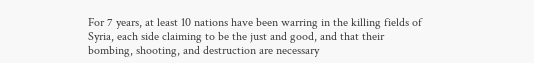For 7 years, at least 10 nations have been warring in the killing fields of Syria, each side claiming to be the just and good, and that their bombing, shooting, and destruction are necessary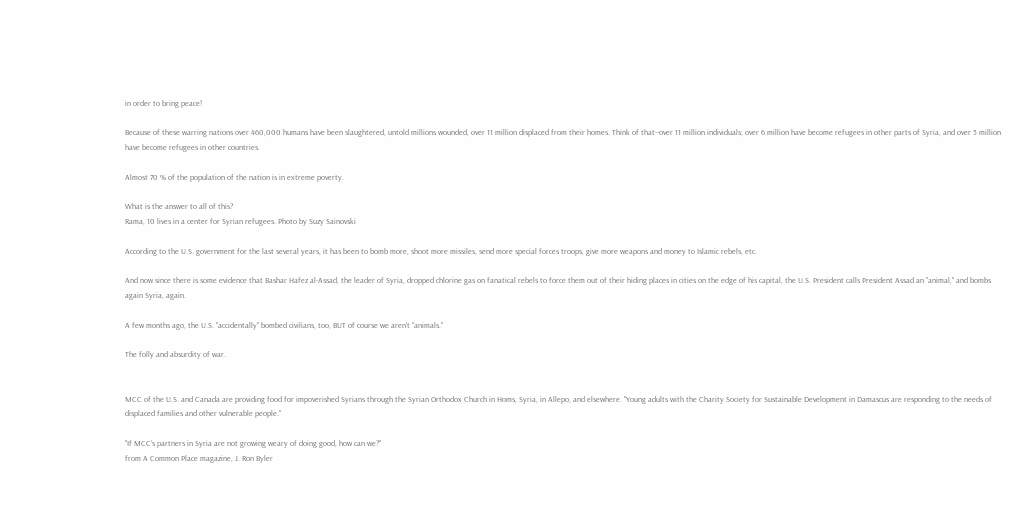in order to bring peace!

Because of these warring nations over 460,000 humans have been slaughtered, untold millions wounded, over 11 million displaced from their homes. Think of that--over 11 million individuals; over 6 million have become refugees in other parts of Syria, and over 5 million have become refugees in other countries.

Almost 70 % of the population of the nation is in extreme poverty.

What is the answer to all of this?
Rama, 10 lives in a center for Syrian refugees. Photo by Suzy Sainovski

According to the U.S. government for the last several years, it has been to bomb more, shoot more missiles, send more special forces troops, give more weapons and money to Islamic rebels, etc.

And now since there is some evidence that Bashar Hafez al-Assad, the leader of Syria, dropped chlorine gas on fanatical rebels to force them out of their hiding places in cities on the edge of his capital, the U.S. President calls President Assad an "animal," and bombs again Syria, again.

A few months ago, the U.S. "accidentally" bombed civilians, too, BUT of course we aren't "animals."

The folly and absurdity of war.


MCC of the U.S. and Canada are providing food for impoverished Syrians through the Syrian Orthodox Church in Homs, Syria, in Allepo, and elsewhere. "Young adults with the Charity Society for Sustainable Development in Damascus are responding to the needs of displaced families and other vulnerable people."

"If MCC's partners in Syria are not growing weary of doing good, how can we?"
from A Common Place magazine, J. Ron Byler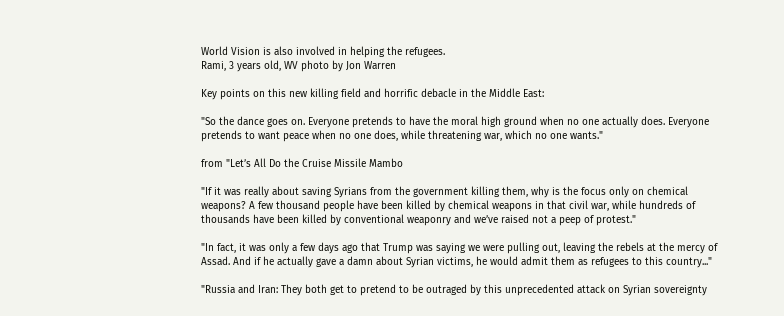World Vision is also involved in helping the refugees.
Rami, 3 years old, WV photo by Jon Warren

Key points on this new killing field and horrific debacle in the Middle East:

"So the dance goes on. Everyone pretends to have the moral high ground when no one actually does. Everyone pretends to want peace when no one does, while threatening war, which no one wants."

from "Let’s All Do the Cruise Missile Mambo

"If it was really about saving Syrians from the government killing them, why is the focus only on chemical weapons? A few thousand people have been killed by chemical weapons in that civil war, while hundreds of thousands have been killed by conventional weaponry and we’ve raised not a peep of protest."

"In fact, it was only a few days ago that Trump was saying we were pulling out, leaving the rebels at the mercy of Assad. And if he actually gave a damn about Syrian victims, he would admit them as refugees to this country..."

"Russia and Iran: They both get to pretend to be outraged by this unprecedented attack on Syrian sovereignty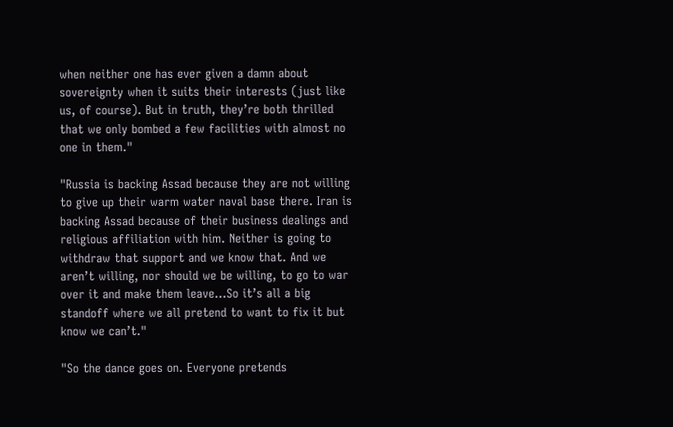when neither one has ever given a damn about sovereignty when it suits their interests (just like us, of course). But in truth, they’re both thrilled that we only bombed a few facilities with almost no one in them."

"Russia is backing Assad because they are not willing to give up their warm water naval base there. Iran is backing Assad because of their business dealings and religious affiliation with him. Neither is going to withdraw that support and we know that. And we aren’t willing, nor should we be willing, to go to war over it and make them leave...So it’s all a big standoff where we all pretend to want to fix it but know we can’t."

"So the dance goes on. Everyone pretends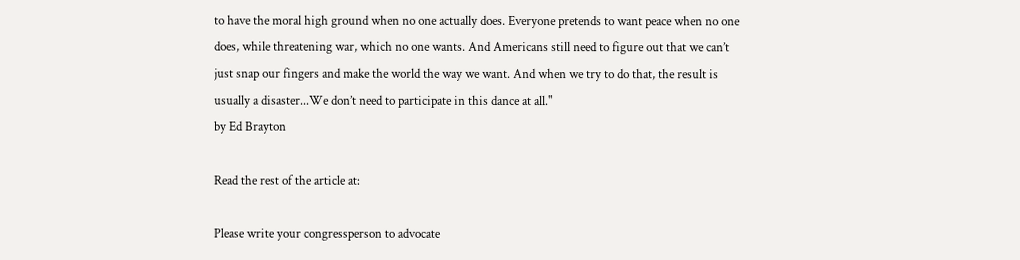to have the moral high ground when no one actually does. Everyone pretends to want peace when no one does, while threatening war, which no one wants. And Americans still need to figure out that we can’t just snap our fingers and make the world the way we want. And when we try to do that, the result is usually a disaster...We don’t need to participate in this dance at all."
by Ed Brayton

Read the rest of the article at:

Please write your congressperson to advocate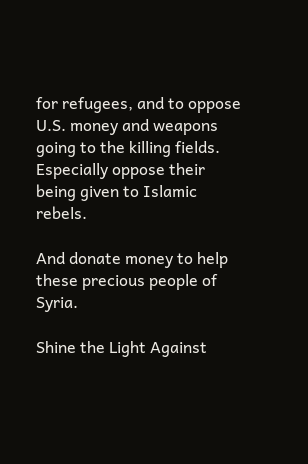for refugees, and to oppose U.S. money and weapons going to the killing fields. Especially oppose their being given to Islamic rebels.

And donate money to help these precious people of Syria.

Shine the Light Against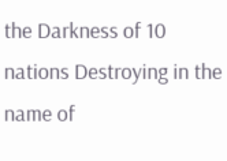the Darkness of 10 nations Destroying in the name of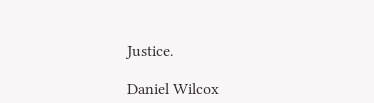Justice.

Daniel Wilcox